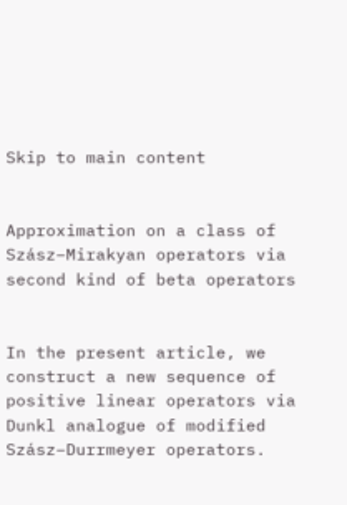Skip to main content


Approximation on a class of Szász–Mirakyan operators via second kind of beta operators


In the present article, we construct a new sequence of positive linear operators via Dunkl analogue of modified Szász–Durrmeyer operators.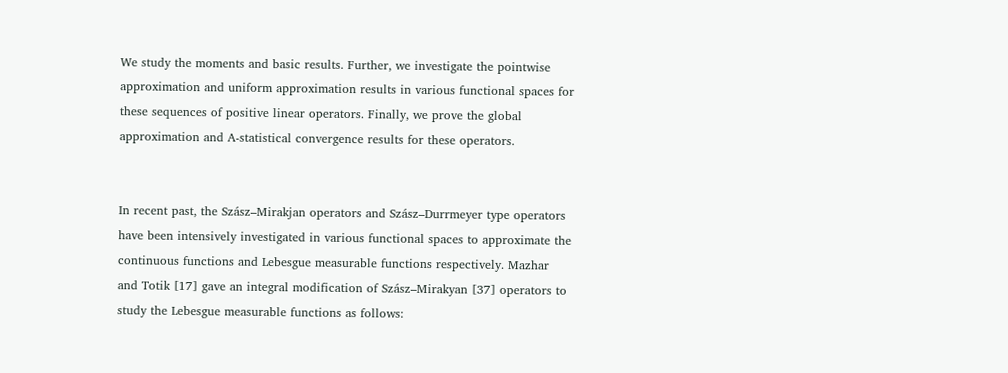We study the moments and basic results. Further, we investigate the pointwise approximation and uniform approximation results in various functional spaces for these sequences of positive linear operators. Finally, we prove the global approximation and A-statistical convergence results for these operators.


In recent past, the Szász–Mirakjan operators and Szász–Durrmeyer type operators have been intensively investigated in various functional spaces to approximate the continuous functions and Lebesgue measurable functions respectively. Mazhar and Totik [17] gave an integral modification of Szász–Mirakyan [37] operators to study the Lebesgue measurable functions as follows: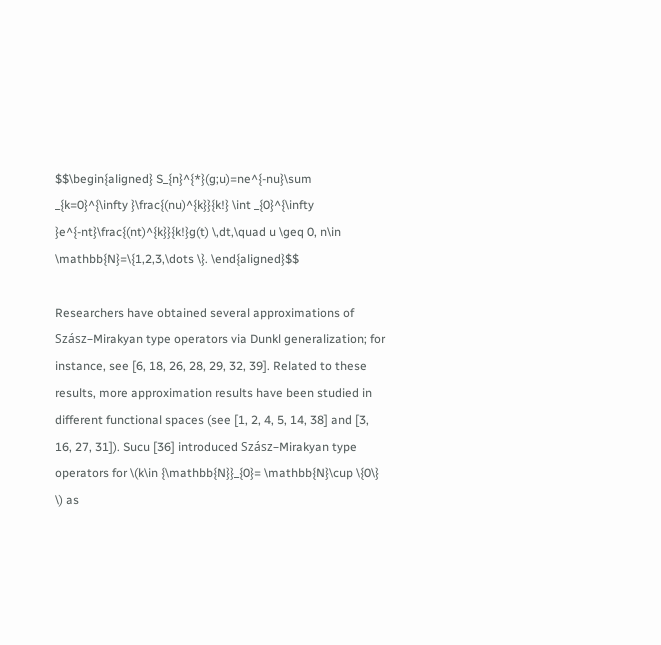$$\begin{aligned} S_{n}^{*}(g;u)=ne^{-nu}\sum _{k=0}^{\infty }\frac{(nu)^{k}}{k!} \int _{0}^{\infty }e^{-nt}\frac{(nt)^{k}}{k!}g(t) \,dt,\quad u \geq 0, n\in \mathbb{N}=\{1,2,3,\dots \}. \end{aligned}$$

Researchers have obtained several approximations of Szász–Mirakyan type operators via Dunkl generalization; for instance, see [6, 18, 26, 28, 29, 32, 39]. Related to these results, more approximation results have been studied in different functional spaces (see [1, 2, 4, 5, 14, 38] and [3, 16, 27, 31]). Sucu [36] introduced Szász–Mirakyan type operators for \(k\in {\mathbb{N}}_{0}= \mathbb{N}\cup \{0\} \) as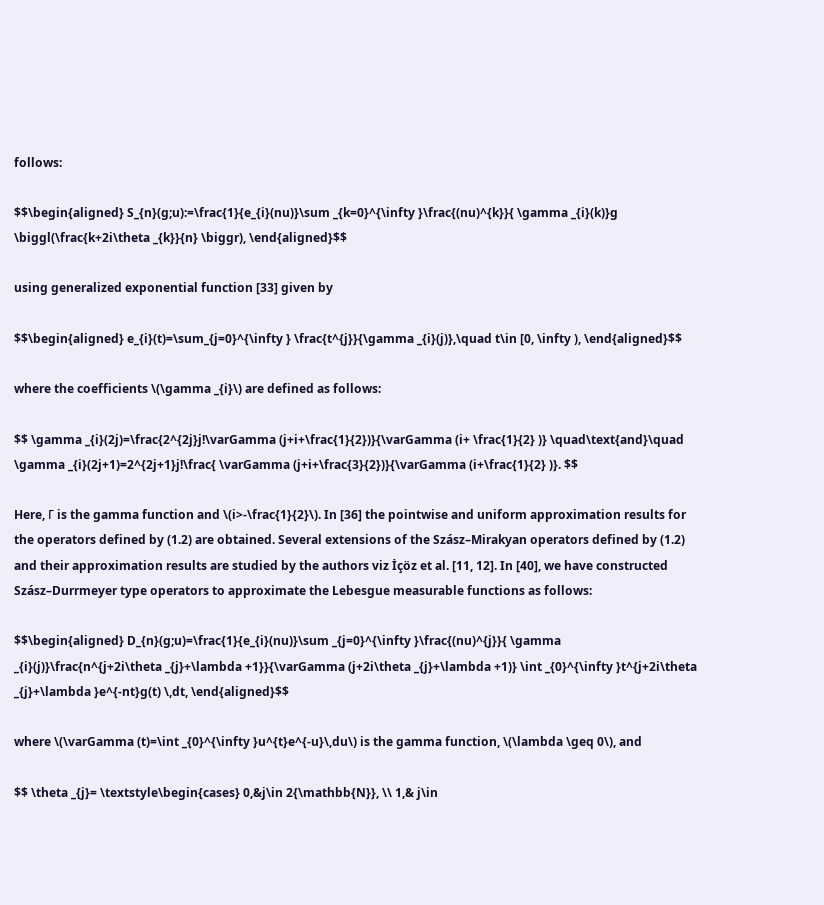follows:

$$\begin{aligned} S_{n}(g;u):=\frac{1}{e_{i}(nu)}\sum _{k=0}^{\infty }\frac{(nu)^{k}}{ \gamma _{i}(k)}g \biggl(\frac{k+2i\theta _{k}}{n} \biggr), \end{aligned}$$

using generalized exponential function [33] given by

$$\begin{aligned} e_{i}(t)=\sum_{j=0}^{\infty } \frac{t^{j}}{\gamma _{i}(j)},\quad t\in [0, \infty ), \end{aligned}$$

where the coefficients \(\gamma _{i}\) are defined as follows:

$$ \gamma _{i}(2j)=\frac{2^{2j}j!\varGamma (j+i+\frac{1}{2})}{\varGamma (i+ \frac{1}{2} )} \quad\text{and}\quad \gamma _{i}(2j+1)=2^{2j+1}j!\frac{ \varGamma (j+i+\frac{3}{2})}{\varGamma (i+\frac{1}{2} )}. $$

Here, Γ is the gamma function and \(i>-\frac{1}{2}\). In [36] the pointwise and uniform approximation results for the operators defined by (1.2) are obtained. Several extensions of the Szász–Mirakyan operators defined by (1.2) and their approximation results are studied by the authors viz İçöz et al. [11, 12]. In [40], we have constructed Szász–Durrmeyer type operators to approximate the Lebesgue measurable functions as follows:

$$\begin{aligned} D_{n}(g;u)=\frac{1}{e_{i}(nu)}\sum _{j=0}^{\infty }\frac{(nu)^{j}}{ \gamma _{i}(j)}\frac{n^{j+2i\theta _{j}+\lambda +1}}{\varGamma (j+2i\theta _{j}+\lambda +1)} \int _{0}^{\infty }t^{j+2i\theta _{j}+\lambda }e^{-nt}g(t) \,dt, \end{aligned}$$

where \(\varGamma (t)=\int _{0}^{\infty }u^{t}e^{-u}\,du\) is the gamma function, \(\lambda \geq 0\), and

$$ \theta _{j}= \textstyle\begin{cases} 0,&j\in 2{\mathbb{N}}, \\ 1,& j\in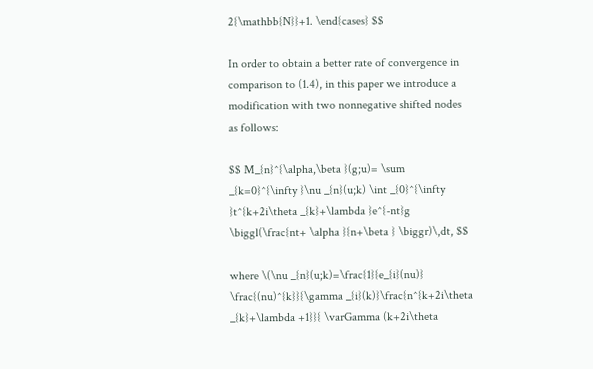2{\mathbb{N}}+1. \end{cases} $$

In order to obtain a better rate of convergence in comparison to (1.4), in this paper we introduce a modification with two nonnegative shifted nodes as follows:

$$ M_{n}^{\alpha,\beta }(g;u)= \sum _{k=0}^{\infty }\nu _{n}(u;k) \int _{0}^{\infty }t^{k+2i\theta _{k}+\lambda }e^{-nt}g \biggl(\frac{nt+ \alpha }{n+\beta } \biggr)\,dt, $$

where \(\nu _{n}(u;k)=\frac{1}{e_{i}(nu)} \frac{(nu)^{k}}{\gamma _{i}(k)}\frac{n^{k+2i\theta _{k}+\lambda +1}}{ \varGamma (k+2i\theta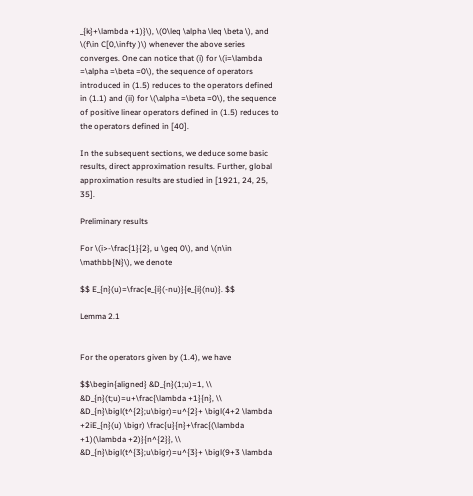_{k}+\lambda +1)}\), \(0\leq \alpha \leq \beta \), and \(f\in C[0,\infty )\) whenever the above series converges. One can notice that (i) for \(i=\lambda =\alpha =\beta =0\), the sequence of operators introduced in (1.5) reduces to the operators defined in (1.1) and (ii) for \(\alpha =\beta =0\), the sequence of positive linear operators defined in (1.5) reduces to the operators defined in [40].

In the subsequent sections, we deduce some basic results, direct approximation results. Further, global approximation results are studied in [1921, 24, 25, 35].

Preliminary results

For \(i>-\frac{1}{2}, u \geq 0\), and \(n\in \mathbb{N}\), we denote

$$ E_{n}(u)=\frac{e_{i}(-nu)}{e_{i}(nu)}. $$

Lemma 2.1


For the operators given by (1.4), we have

$$\begin{aligned} &D_{n}(1;u)=1, \\ &D_{n}(t;u)=u+\frac{\lambda +1}{n}, \\ &D_{n}\bigl(t^{2};u\bigr)=u^{2}+ \bigl(4+2 \lambda +2iE_{n}(u) \bigr) \frac{u}{n}+\frac{(\lambda +1)(\lambda +2)}{n^{2}}, \\ &D_{n}\bigl(t^{3};u\bigr)=u^{3}+ \bigl(9+3 \lambda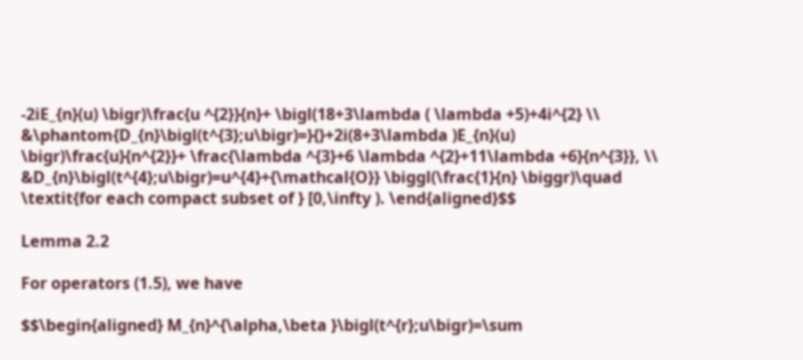-2iE_{n}(u) \bigr)\frac{u ^{2}}{n}+ \bigl(18+3\lambda ( \lambda +5)+4i^{2} \\ &\phantom{D_{n}\bigl(t^{3};u\bigr)=}{}+2i(8+3\lambda )E_{n}(u) \bigr)\frac{u}{n^{2}}+ \frac{\lambda ^{3}+6 \lambda ^{2}+11\lambda +6}{n^{3}}, \\ &D_{n}\bigl(t^{4};u\bigr)=u^{4}+{\mathcal{O}} \biggl(\frac{1}{n} \biggr)\quad \textit{for each compact subset of } [0,\infty ). \end{aligned}$$

Lemma 2.2

For operators (1.5), we have

$$\begin{aligned} M_{n}^{\alpha,\beta }\bigl(t^{r};u\bigr)=\sum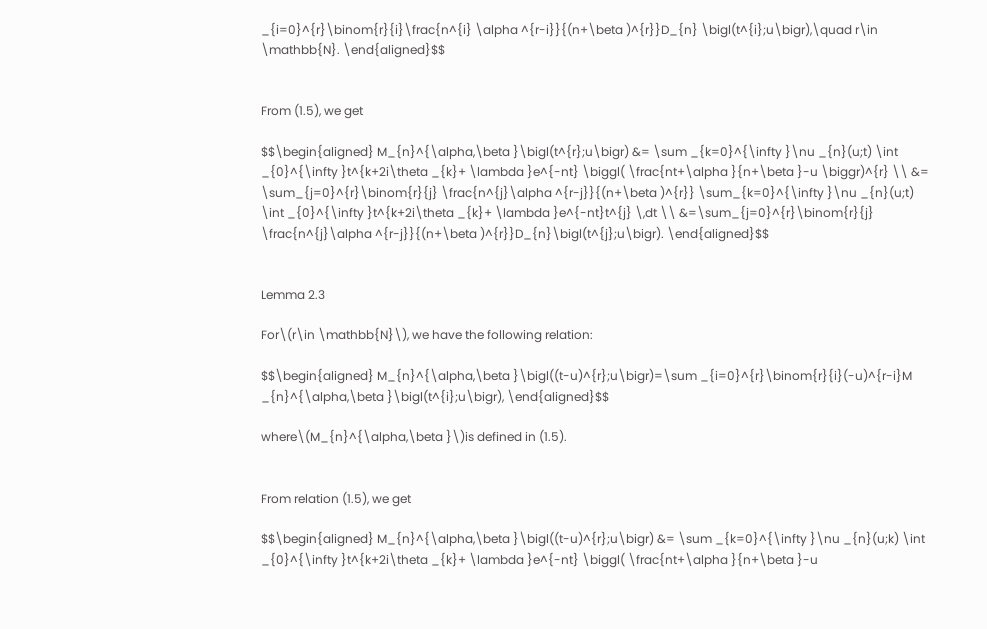_{i=0}^{r}\binom{r}{i}\frac{n^{i} \alpha ^{r-i}}{(n+\beta )^{r}}D_{n} \bigl(t^{i};u\bigr),\quad r\in \mathbb{N}. \end{aligned}$$


From (1.5), we get

$$\begin{aligned} M_{n}^{\alpha,\beta }\bigl(t^{r};u\bigr) &= \sum _{k=0}^{\infty }\nu _{n}(u;t) \int _{0}^{\infty }t^{k+2i\theta _{k}+ \lambda }e^{-nt} \biggl( \frac{nt+\alpha }{n+\beta }-u \biggr)^{r} \\ &= \sum_{j=0}^{r}\binom{r}{j} \frac{n^{j}\alpha ^{r-j}}{(n+\beta )^{r}} \sum_{k=0}^{\infty }\nu _{n}(u;t) \int _{0}^{\infty }t^{k+2i\theta _{k}+ \lambda }e^{-nt}t^{j} \,dt \\ &=\sum_{j=0}^{r}\binom{r}{j} \frac{n^{j}\alpha ^{r-j}}{(n+\beta )^{r}}D_{n}\bigl(t^{j};u\bigr). \end{aligned}$$


Lemma 2.3

For\(r\in \mathbb{N}\), we have the following relation:

$$\begin{aligned} M_{n}^{\alpha,\beta }\bigl((t-u)^{r};u\bigr)=\sum _{i=0}^{r}\binom{r}{i}(-u)^{r-i}M _{n}^{\alpha,\beta }\bigl(t^{i};u\bigr), \end{aligned}$$

where\(M_{n}^{\alpha,\beta }\)is defined in (1.5).


From relation (1.5), we get

$$\begin{aligned} M_{n}^{\alpha,\beta }\bigl((t-u)^{r};u\bigr) &= \sum _{k=0}^{\infty }\nu _{n}(u;k) \int _{0}^{\infty }t^{k+2i\theta _{k}+ \lambda }e^{-nt} \biggl( \frac{nt+\alpha }{n+\beta }-u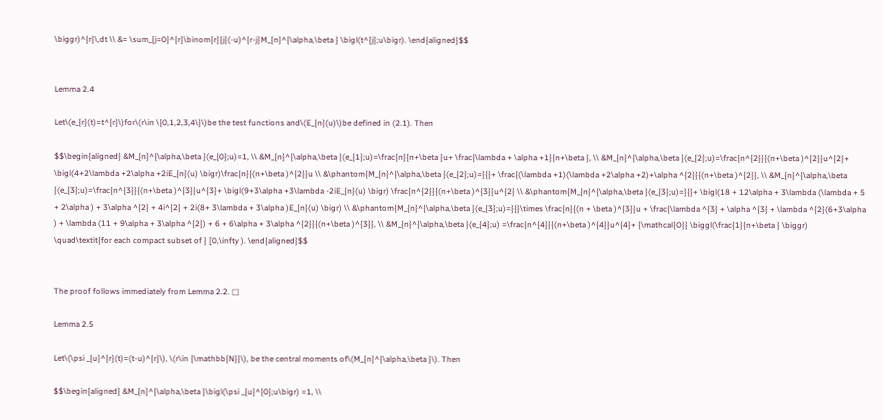\biggr)^{r}\,dt \\ &= \sum_{j=0}^{r}\binom{r}{j}(-u)^{r-j}M_{n}^{\alpha,\beta } \bigl(t^{j};u\bigr). \end{aligned}$$


Lemma 2.4

Let\(e_{r}(t)=t^{r}\)for\(r\in \{0,1,2,3,4\}\)be the test functions and\(E_{n}(u)\)be defined in (2.1). Then

$$\begin{aligned} &M_{n}^{\alpha,\beta }(e_{0};u)=1, \\ &M_{n}^{\alpha,\beta }(e_{1};u)=\frac{n}{n+\beta }u+ \frac{\lambda + \alpha +1}{n+\beta }, \\ &M_{n}^{\alpha,\beta }(e_{2};u)=\frac{n^{2}}{(n+\beta )^{2}}u^{2}+ \bigl(4+2\lambda +2\alpha +2iE_{n}(u) \bigr)\frac{n}{(n+\beta )^{2}}u \\ &\phantom{M_{n}^{\alpha,\beta }(e_{2};u)=}{}+ \frac{(\lambda +1)(\lambda +2\alpha +2)+\alpha ^{2}}{(n+\beta )^{2}}, \\ &M_{n}^{\alpha,\beta }(e_{3};u)=\frac{n^{3}}{(n+\beta )^{3}}u^{3}+ \bigl(9+3\alpha +3\lambda -2iE_{n}(u) \bigr) \frac{n^{2}}{(n+\beta )^{3}}u^{2} \\ &\phantom{M_{n}^{\alpha,\beta }(e_{3};u)=}{}+ \bigl(18 + 12\alpha + 3\lambda (\lambda + 5 + 2\alpha ) + 3\alpha ^{2} + 4i^{2} + 2i(8+ 3\lambda + 3\alpha )E_{n}(u) \bigr) \\ &\phantom{M_{n}^{\alpha,\beta }(e_{3};u)=}{}\times \frac{n}{(n + \beta )^{3}}u + \frac{\lambda ^{3} + \alpha ^{3} + \lambda ^{2}(6+3\alpha ) + \lambda (11 + 9\alpha + 3\alpha ^{2}) + 6 + 6\alpha + 3\alpha ^{2}}{(n+\beta )^{3}}, \\ &M_{n}^{\alpha,\beta }(e_{4};u) =\frac{n^{4}}{(n+\beta )^{4}}u^{4}+ {\mathcal{O}} \biggl(\frac{1}{n+\beta } \biggr) \quad\textit{for each compact subset of } [0,\infty ). \end{aligned}$$


The proof follows immediately from Lemma 2.2. □

Lemma 2.5

Let\(\psi _{u}^{r}(t)=(t-u)^{r}\), \(r\in {\mathbb{N}}\), be the central moments of\(M_{n}^{\alpha,\beta }\). Then

$$\begin{aligned} &M_{n}^{\alpha,\beta }\bigl(\psi _{u}^{0};u\bigr) =1, \\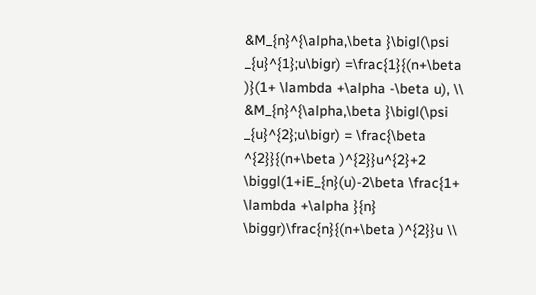&M_{n}^{\alpha,\beta }\bigl(\psi _{u}^{1};u\bigr) =\frac{1}{(n+\beta )}(1+ \lambda +\alpha -\beta u), \\ &M_{n}^{\alpha,\beta }\bigl(\psi _{u}^{2};u\bigr) = \frac{\beta ^{2}}{(n+\beta )^{2}}u^{2}+2 \biggl(1+iE_{n}(u)-2\beta \frac{1+ \lambda +\alpha }{n} \biggr)\frac{n}{(n+\beta )^{2}}u \\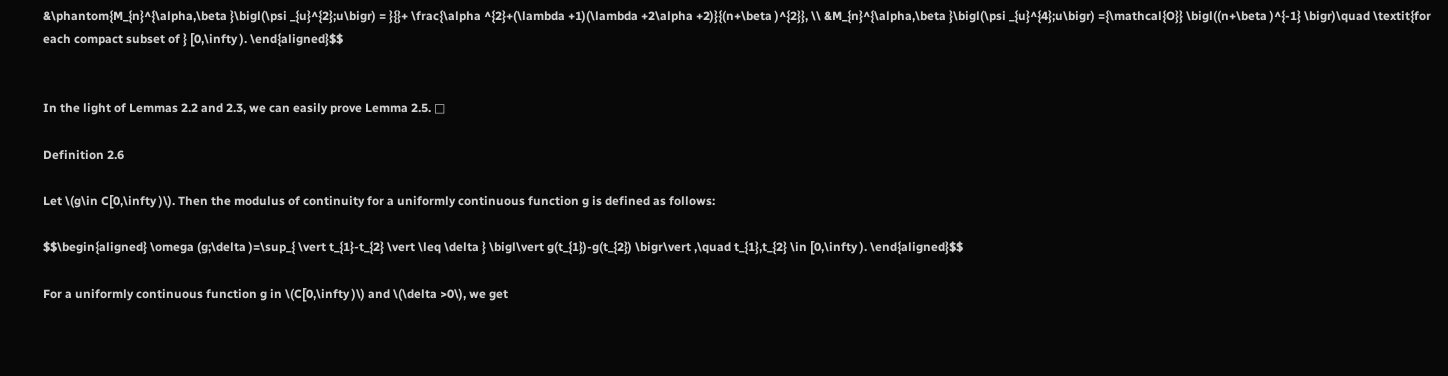&\phantom{M_{n}^{\alpha,\beta }\bigl(\psi _{u}^{2};u\bigr) = }{}+ \frac{\alpha ^{2}+(\lambda +1)(\lambda +2\alpha +2)}{(n+\beta )^{2}}, \\ &M_{n}^{\alpha,\beta }\bigl(\psi _{u}^{4};u\bigr) ={\mathcal{O}} \bigl((n+\beta )^{-1} \bigr)\quad \textit{for each compact subset of } [0,\infty ). \end{aligned}$$


In the light of Lemmas 2.2 and 2.3, we can easily prove Lemma 2.5. □

Definition 2.6

Let \(g\in C[0,\infty )\). Then the modulus of continuity for a uniformly continuous function g is defined as follows:

$$\begin{aligned} \omega (g;\delta )=\sup_{ \vert t_{1}-t_{2} \vert \leq \delta } \bigl\vert g(t_{1})-g(t_{2}) \bigr\vert ,\quad t_{1},t_{2} \in [0,\infty ). \end{aligned}$$

For a uniformly continuous function g in \(C[0,\infty )\) and \(\delta >0\), we get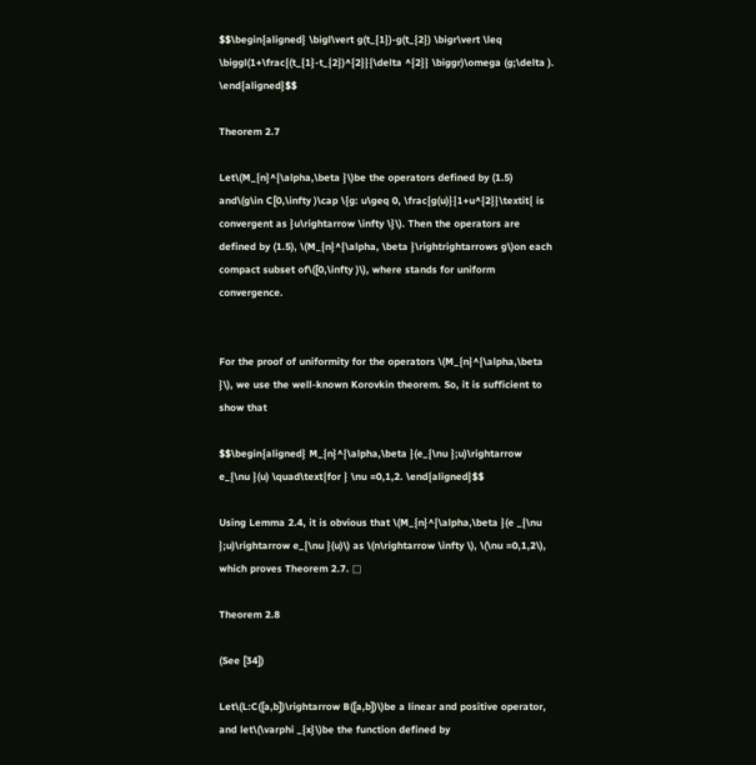$$\begin{aligned} \bigl\vert g(t_{1})-g(t_{2}) \bigr\vert \leq \biggl(1+\frac{(t_{1}-t_{2})^{2}}{\delta ^{2}} \biggr)\omega (g;\delta ). \end{aligned}$$

Theorem 2.7

Let\(M_{n}^{\alpha,\beta }\)be the operators defined by (1.5) and\(g\in C[0,\infty )\cap \{g: u\geq 0, \frac{g(u)}{1+u^{2}}\textit{ is convergent as }u\rightarrow \infty \}\). Then the operators are defined by (1.5), \(M_{n}^{\alpha, \beta }\rightrightarrows g\)on each compact subset of\([0,\infty )\), where stands for uniform convergence.


For the proof of uniformity for the operators \(M_{n}^{\alpha,\beta }\), we use the well-known Korovkin theorem. So, it is sufficient to show that

$$\begin{aligned} M_{n}^{\alpha,\beta }(e_{\nu };u)\rightarrow e_{\nu }(u) \quad\text{for } \nu =0,1,2. \end{aligned}$$

Using Lemma 2.4, it is obvious that \(M_{n}^{\alpha,\beta }(e _{\nu };u)\rightarrow e_{\nu }(u)\) as \(n\rightarrow \infty \), \(\nu =0,1,2\), which proves Theorem 2.7. □

Theorem 2.8

(See [34])

Let\(L:C([a,b])\rightarrow B([a,b])\)be a linear and positive operator, and let\(\varphi _{x}\)be the function defined by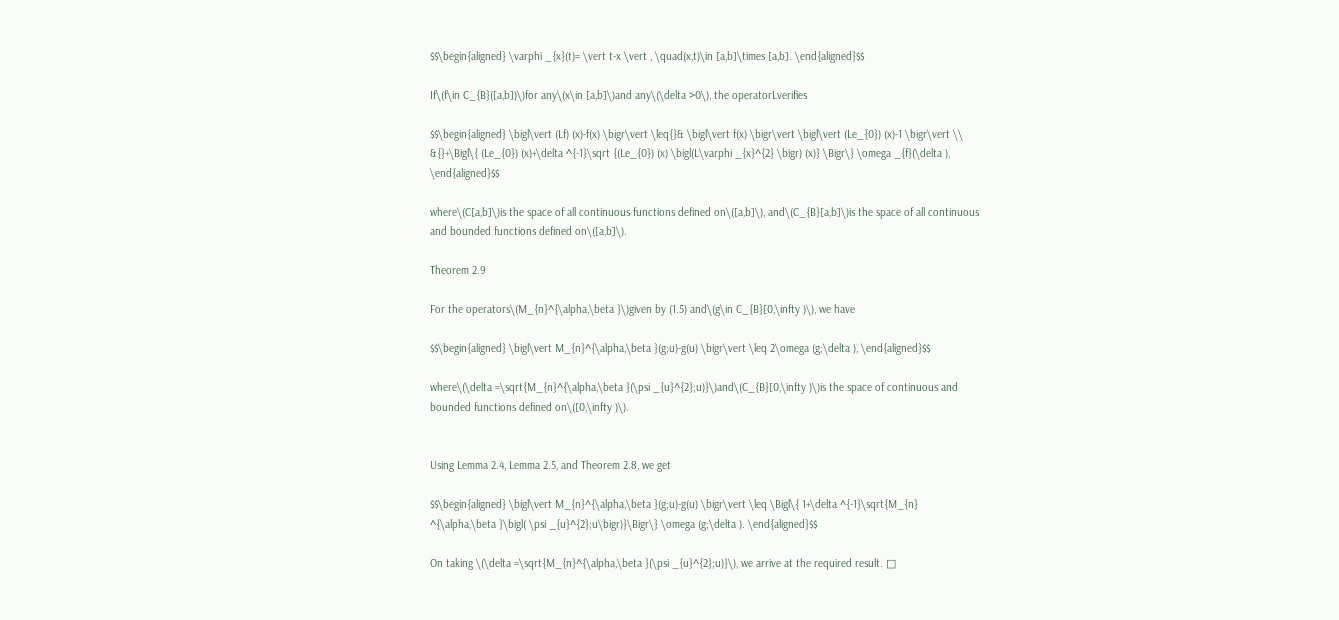$$\begin{aligned} \varphi _{x}(t)= \vert t-x \vert , \quad(x,t)\in [a,b]\times [a,b]. \end{aligned}$$

If\(f\in C_{B}([a,b])\)for any\(x\in [a,b]\)and any\(\delta >0\), the operatorLverifies

$$\begin{aligned} \bigl\vert (Lf) (x)-f(x) \bigr\vert \leq{}& \bigl\vert f(x) \bigr\vert \bigl\vert (Le_{0}) (x)-1 \bigr\vert \\ &{}+\Bigl\{ (Le_{0}) (x)+\delta ^{-1}\sqrt {(Le_{0}) (x) \bigl(L\varphi _{x}^{2} \bigr) (x)} \Bigr\} \omega _{f}(\delta ), \end{aligned}$$

where\(C[a,b]\)is the space of all continuous functions defined on\([a,b]\), and\(C_{B}[a,b]\)is the space of all continuous and bounded functions defined on\([a,b]\).

Theorem 2.9

For the operators\(M_{n}^{\alpha,\beta }\)given by (1.5) and\(g\in C_{B}[0,\infty )\), we have

$$\begin{aligned} \bigl\vert M_{n}^{\alpha,\beta }(g;u)-g(u) \bigr\vert \leq 2\omega (g;\delta ), \end{aligned}$$

where\(\delta =\sqrt{M_{n}^{\alpha,\beta }(\psi _{u}^{2};u)}\)and\(C_{B}[0,\infty )\)is the space of continuous and bounded functions defined on\([0,\infty )\).


Using Lemma 2.4, Lemma 2.5, and Theorem 2.8, we get

$$\begin{aligned} \bigl\vert M_{n}^{\alpha,\beta }(g;u)-g(u) \bigr\vert \leq \Bigl\{ 1+\delta ^{-1}\sqrt{M_{n} ^{\alpha,\beta }\bigl( \psi _{u}^{2};u\bigr)}\Bigr\} \omega (g;\delta ). \end{aligned}$$

On taking \(\delta =\sqrt{M_{n}^{\alpha,\beta }(\psi _{u}^{2};u)}\), we arrive at the required result. □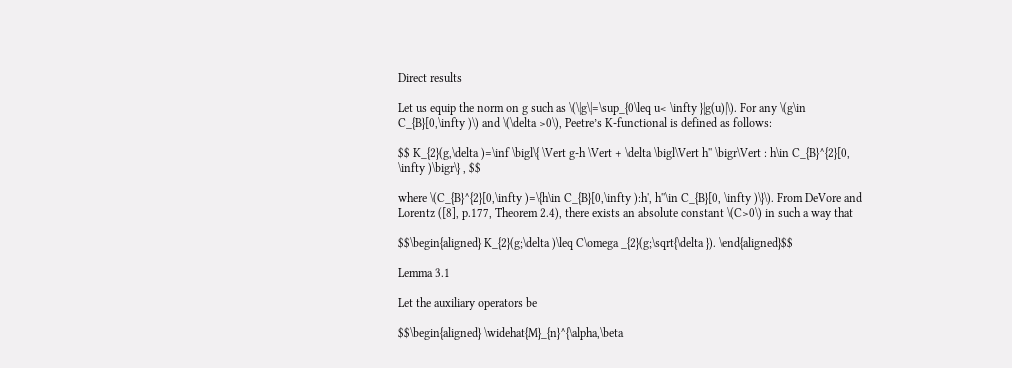Direct results

Let us equip the norm on g such as \(\|g\|=\sup_{0\leq u< \infty }|g(u)|\). For any \(g\in C_{B}[0,\infty )\) and \(\delta >0\), Peetre’s K-functional is defined as follows:

$$ K_{2}(g,\delta )=\inf \bigl\{ \Vert g-h \Vert + \delta \bigl\Vert h'' \bigr\Vert : h\in C_{B}^{2}[0, \infty )\bigr\} , $$

where \(C_{B}^{2}[0,\infty )=\{h\in C_{B}[0,\infty ):h', h''\in C_{B}[0, \infty )\}\). From DeVore and Lorentz ([8], p.177, Theorem 2.4), there exists an absolute constant \(C>0\) in such a way that

$$\begin{aligned} K_{2}(g;\delta )\leq C\omega _{2}(g;\sqrt{\delta }). \end{aligned}$$

Lemma 3.1

Let the auxiliary operators be

$$\begin{aligned} \widehat{M}_{n}^{\alpha,\beta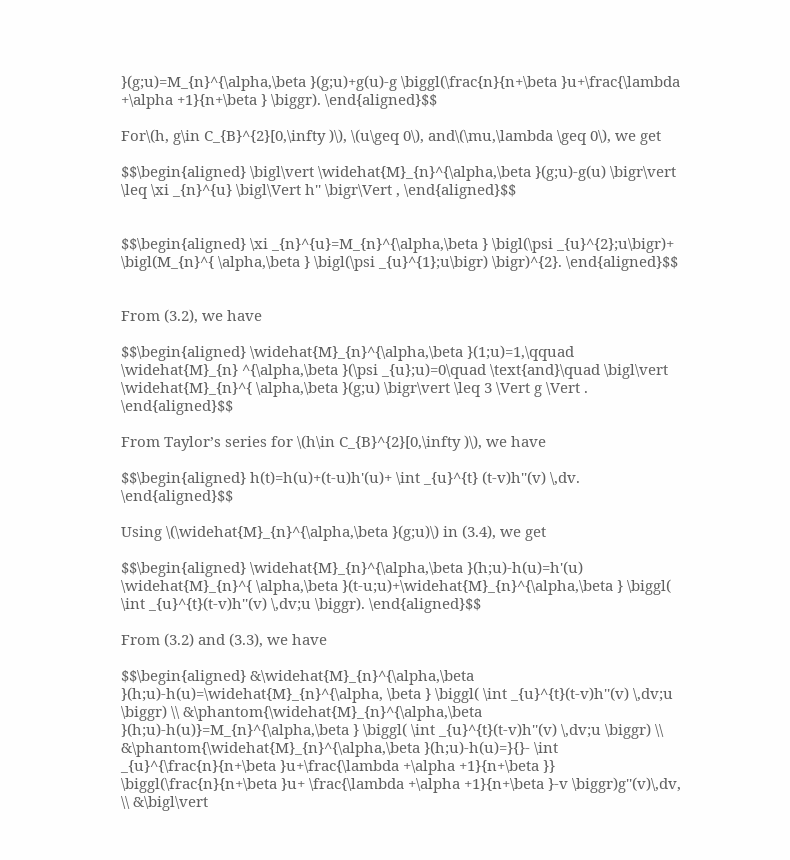}(g;u)=M_{n}^{\alpha,\beta }(g;u)+g(u)-g \biggl(\frac{n}{n+\beta }u+\frac{\lambda +\alpha +1}{n+\beta } \biggr). \end{aligned}$$

For\(h, g\in C_{B}^{2}[0,\infty )\), \(u\geq 0\), and\(\mu,\lambda \geq 0\), we get

$$\begin{aligned} \bigl\vert \widehat{M}_{n}^{\alpha,\beta }(g;u)-g(u) \bigr\vert \leq \xi _{n}^{u} \bigl\Vert h'' \bigr\Vert , \end{aligned}$$


$$\begin{aligned} \xi _{n}^{u}=M_{n}^{\alpha,\beta } \bigl(\psi _{u}^{2};u\bigr)+ \bigl(M_{n}^{ \alpha,\beta } \bigl(\psi _{u}^{1};u\bigr) \bigr)^{2}. \end{aligned}$$


From (3.2), we have

$$\begin{aligned} \widehat{M}_{n}^{\alpha,\beta }(1;u)=1,\qquad \widehat{M}_{n} ^{\alpha,\beta }(\psi _{u};u)=0\quad \text{and}\quad \bigl\vert \widehat{M}_{n}^{ \alpha,\beta }(g;u) \bigr\vert \leq 3 \Vert g \Vert . \end{aligned}$$

From Taylor’s series for \(h\in C_{B}^{2}[0,\infty )\), we have

$$\begin{aligned} h(t)=h(u)+(t-u)h'(u)+ \int _{u}^{t} (t-v)h''(v) \,dv. \end{aligned}$$

Using \(\widehat{M}_{n}^{\alpha,\beta }(g;u)\) in (3.4), we get

$$\begin{aligned} \widehat{M}_{n}^{\alpha,\beta }(h;u)-h(u)=h'(u) \widehat{M}_{n}^{ \alpha,\beta }(t-u;u)+\widehat{M}_{n}^{\alpha,\beta } \biggl( \int _{u}^{t}(t-v)h''(v) \,dv;u \biggr). \end{aligned}$$

From (3.2) and (3.3), we have

$$\begin{aligned} &\widehat{M}_{n}^{\alpha,\beta }(h;u)-h(u)=\widehat{M}_{n}^{\alpha, \beta } \biggl( \int _{u}^{t}(t-v)h''(v) \,dv;u \biggr) \\ &\phantom{\widehat{M}_{n}^{\alpha,\beta }(h;u)-h(u)}=M_{n}^{\alpha,\beta } \biggl( \int _{u}^{t}(t-v)h''(v) \,dv;u \biggr) \\ &\phantom{\widehat{M}_{n}^{\alpha,\beta }(h;u)-h(u)=}{}- \int _{u}^{\frac{n}{n+\beta }u+\frac{\lambda +\alpha +1}{n+\beta }} \biggl(\frac{n}{n+\beta }u+ \frac{\lambda +\alpha +1}{n+\beta }-v \biggr)g''(v)\,dv, \\ &\bigl\vert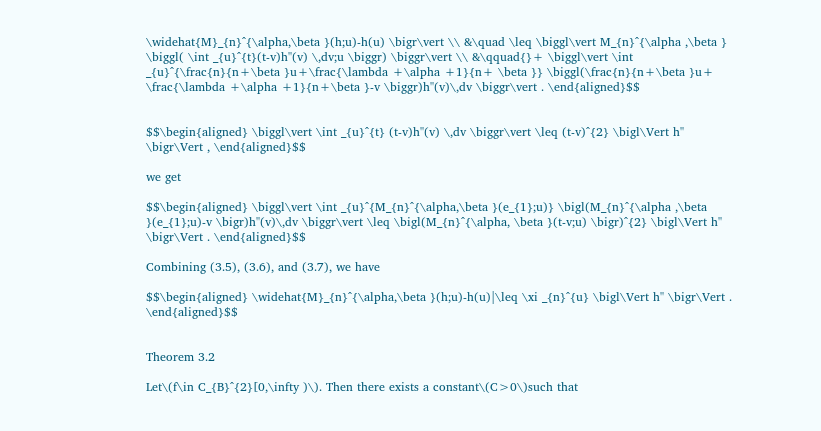\widehat{M}_{n}^{\alpha,\beta }(h;u)-h(u) \bigr\vert \\ &\quad \leq \biggl\vert M_{n}^{\alpha ,\beta } \biggl( \int _{u}^{t}(t-v)h''(v) \,dv;u \biggr) \biggr\vert \\ &\qquad{}+ \biggl\vert \int _{u}^{\frac{n}{n+\beta }u+\frac{\lambda +\alpha +1}{n+ \beta }} \biggl(\frac{n}{n+\beta }u+ \frac{\lambda +\alpha +1}{n+\beta }-v \biggr)h''(v)\,dv \biggr\vert . \end{aligned}$$


$$\begin{aligned} \biggl\vert \int _{u}^{t} (t-v)h''(v) \,dv \biggr\vert \leq (t-v)^{2} \bigl\Vert h'' \bigr\Vert , \end{aligned}$$

we get

$$\begin{aligned} \biggl\vert \int _{u}^{M_{n}^{\alpha,\beta }(e_{1};u)} \bigl(M_{n}^{\alpha ,\beta }(e_{1};u)-v \bigr)h''(v)\,dv \biggr\vert \leq \bigl(M_{n}^{\alpha, \beta }(t-v;u) \bigr)^{2} \bigl\Vert h'' \bigr\Vert . \end{aligned}$$

Combining (3.5), (3.6), and (3.7), we have

$$\begin{aligned} \widehat{M}_{n}^{\alpha,\beta }(h;u)-h(u)|\leq \xi _{n}^{u} \bigl\Vert h'' \bigr\Vert . \end{aligned}$$


Theorem 3.2

Let\(f\in C_{B}^{2}[0,\infty )\). Then there exists a constant\(C>0\)such that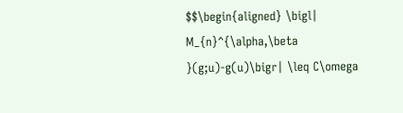$$\begin{aligned} \bigl| M_{n}^{\alpha,\beta }(g;u)-g(u)\bigr| \leq C\omega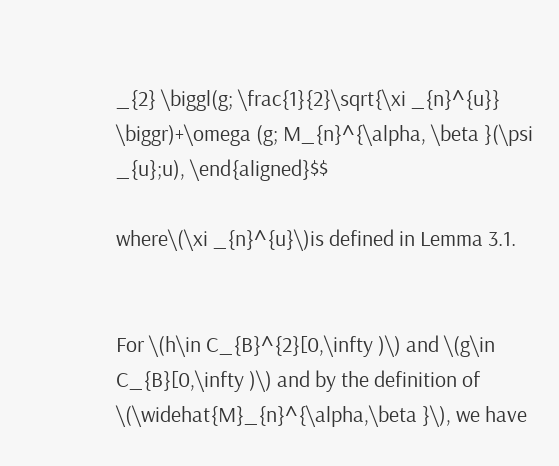_{2} \biggl(g; \frac{1}{2}\sqrt{\xi _{n}^{u}} \biggr)+\omega (g; M_{n}^{\alpha, \beta }(\psi _{u};u), \end{aligned}$$

where\(\xi _{n}^{u}\)is defined in Lemma 3.1.


For \(h\in C_{B}^{2}[0,\infty )\) and \(g\in C_{B}[0,\infty )\) and by the definition of \(\widehat{M}_{n}^{\alpha,\beta }\), we have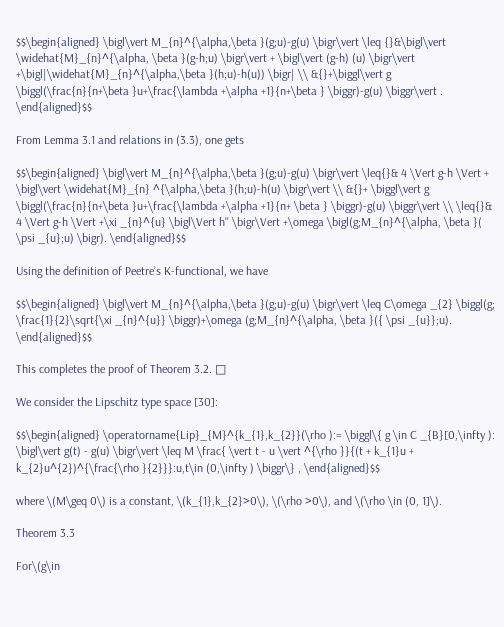$$\begin{aligned} \bigl\vert M_{n}^{\alpha,\beta }(g;u)-g(u) \bigr\vert \leq {}&\bigl\vert \widehat{M}_{n}^{\alpha, \beta }(g-h;u) \bigr\vert + \bigl\vert (g-h) (u) \bigr\vert +\bigl|\widehat{M}_{n}^{\alpha,\beta }(h;u)-h(u)) \bigr| \\ &{}+\biggl\vert g \biggl(\frac{n}{n+\beta }u+\frac{\lambda +\alpha +1}{n+\beta } \biggr)-g(u) \biggr\vert . \end{aligned}$$

From Lemma 3.1 and relations in (3.3), one gets

$$\begin{aligned} \bigl\vert M_{n}^{\alpha,\beta }(g;u)-g(u) \bigr\vert \leq{}& 4 \Vert g-h \Vert + \bigl\vert \widehat{M}_{n} ^{\alpha,\beta }(h;u)-h(u) \bigr\vert \\ &{}+ \biggl\vert g \biggl(\frac{n}{n+\beta }u+\frac{\lambda +\alpha +1}{n+ \beta } \biggr)-g(u) \biggr\vert \\ \leq{}& 4 \Vert g-h \Vert +\xi _{n}^{u} \bigl\Vert h'' \bigr\Vert +\omega \bigl(g;M_{n}^{\alpha, \beta }( \psi _{u};u) \bigr). \end{aligned}$$

Using the definition of Peetre’s K-functional, we have

$$\begin{aligned} \bigl\vert M_{n}^{\alpha,\beta }(g;u)-g(u) \bigr\vert \leq C\omega _{2} \biggl(g; \frac{1}{2}\sqrt{\xi _{n}^{u}} \biggr)+\omega (g;M_{n}^{\alpha, \beta }({ \psi _{u}};u). \end{aligned}$$

This completes the proof of Theorem 3.2. □

We consider the Lipschitz type space [30]:

$$\begin{aligned} \operatorname{Lip}_{M}^{k_{1},k_{2}}(\rho ):= \biggl\{ g \in C _{B}[0,\infty ): \bigl\vert g(t) - g(u) \bigr\vert \leq M \frac{ \vert t - u \vert ^{\rho }}{(t + k_{1}u + k_{2}u^{2})^{\frac{\rho }{2}}}:u,t\in (0,\infty ) \biggr\} , \end{aligned}$$

where \(M\geq 0\) is a constant, \(k_{1},k_{2}>0\), \(\rho >0\), and \(\rho \in (0, 1]\).

Theorem 3.3

For\(g\in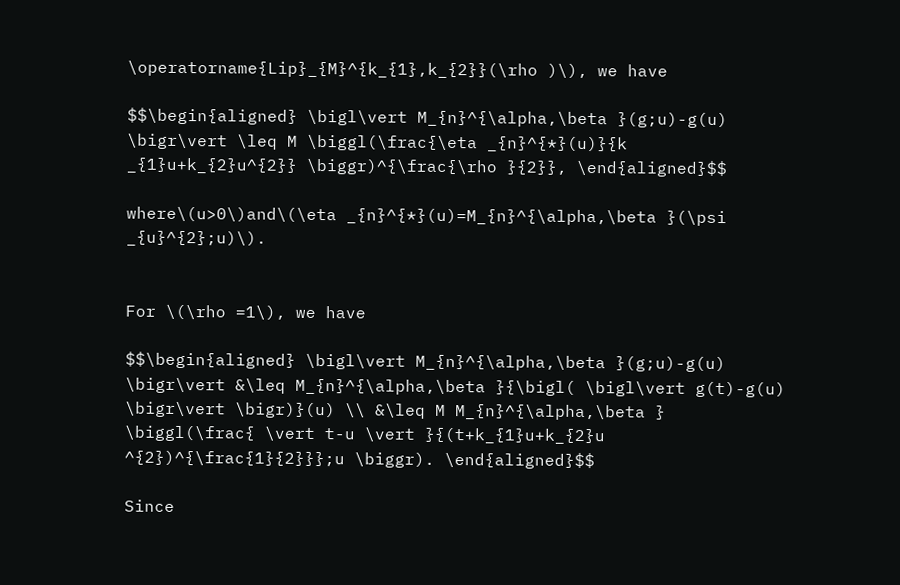\operatorname{Lip}_{M}^{k_{1},k_{2}}(\rho )\), we have

$$\begin{aligned} \bigl\vert M_{n}^{\alpha,\beta }(g;u)-g(u) \bigr\vert \leq M \biggl(\frac{\eta _{n}^{*}(u)}{k _{1}u+k_{2}u^{2}} \biggr)^{\frac{\rho }{2}}, \end{aligned}$$

where\(u>0\)and\(\eta _{n}^{*}(u)=M_{n}^{\alpha,\beta }(\psi _{u}^{2};u)\).


For \(\rho =1\), we have

$$\begin{aligned} \bigl\vert M_{n}^{\alpha,\beta }(g;u)-g(u) \bigr\vert &\leq M_{n}^{\alpha,\beta }{\bigl( \bigl\vert g(t)-g(u) \bigr\vert \bigr)}(u) \\ &\leq M M_{n}^{\alpha,\beta } \biggl(\frac{ \vert t-u \vert }{(t+k_{1}u+k_{2}u ^{2})^{\frac{1}{2}}};u \biggr). \end{aligned}$$

Since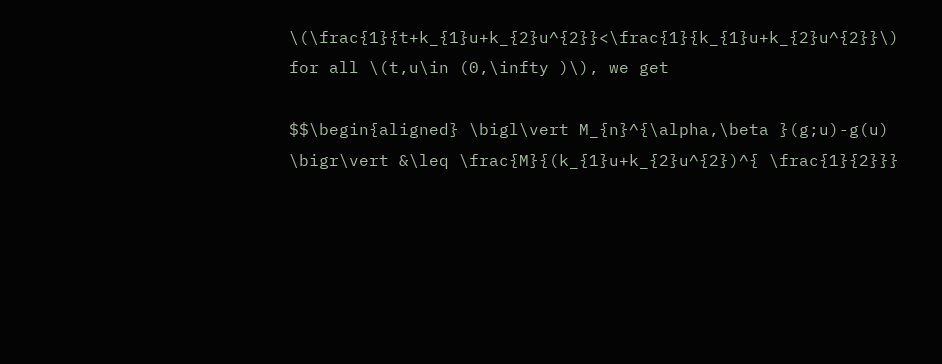\(\frac{1}{t+k_{1}u+k_{2}u^{2}}<\frac{1}{k_{1}u+k_{2}u^{2}}\) for all \(t,u\in (0,\infty )\), we get

$$\begin{aligned} \bigl\vert M_{n}^{\alpha,\beta }(g;u)-g(u) \bigr\vert &\leq \frac{M}{(k_{1}u+k_{2}u^{2})^{ \frac{1}{2}}}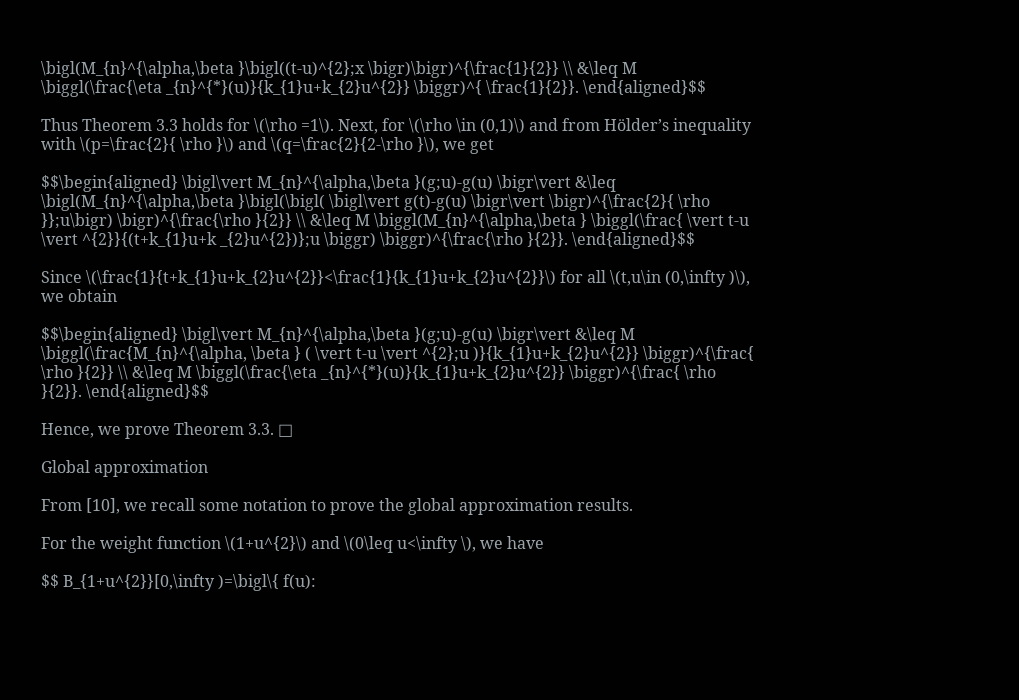\bigl(M_{n}^{\alpha,\beta }\bigl((t-u)^{2};x \bigr)\bigr)^{\frac{1}{2}} \\ &\leq M \biggl(\frac{\eta _{n}^{*}(u)}{k_{1}u+k_{2}u^{2}} \biggr)^{ \frac{1}{2}}. \end{aligned}$$

Thus Theorem 3.3 holds for \(\rho =1\). Next, for \(\rho \in (0,1)\) and from Hölder’s inequality with \(p=\frac{2}{ \rho }\) and \(q=\frac{2}{2-\rho }\), we get

$$\begin{aligned} \bigl\vert M_{n}^{\alpha,\beta }(g;u)-g(u) \bigr\vert &\leq \bigl(M_{n}^{\alpha,\beta }\bigl(\bigl( \bigl\vert g(t)-g(u) \bigr\vert \bigr)^{\frac{2}{ \rho }};u\bigr) \bigr)^{\frac{\rho }{2}} \\ &\leq M \biggl(M_{n}^{\alpha,\beta } \biggl(\frac{ \vert t-u \vert ^{2}}{(t+k_{1}u+k _{2}u^{2})};u \biggr) \biggr)^{\frac{\rho }{2}}. \end{aligned}$$

Since \(\frac{1}{t+k_{1}u+k_{2}u^{2}}<\frac{1}{k_{1}u+k_{2}u^{2}}\) for all \(t,u\in (0,\infty )\), we obtain

$$\begin{aligned} \bigl\vert M_{n}^{\alpha,\beta }(g;u)-g(u) \bigr\vert &\leq M \biggl(\frac{M_{n}^{\alpha, \beta } ( \vert t-u \vert ^{2};u )}{k_{1}u+k_{2}u^{2}} \biggr)^{\frac{ \rho }{2}} \\ &\leq M \biggl(\frac{\eta _{n}^{*}(u)}{k_{1}u+k_{2}u^{2}} \biggr)^{\frac{ \rho }{2}}. \end{aligned}$$

Hence, we prove Theorem 3.3. □

Global approximation

From [10], we recall some notation to prove the global approximation results.

For the weight function \(1+u^{2}\) and \(0\leq u<\infty \), we have

$$ B_{1+u^{2}}[0,\infty )=\bigl\{ f(u):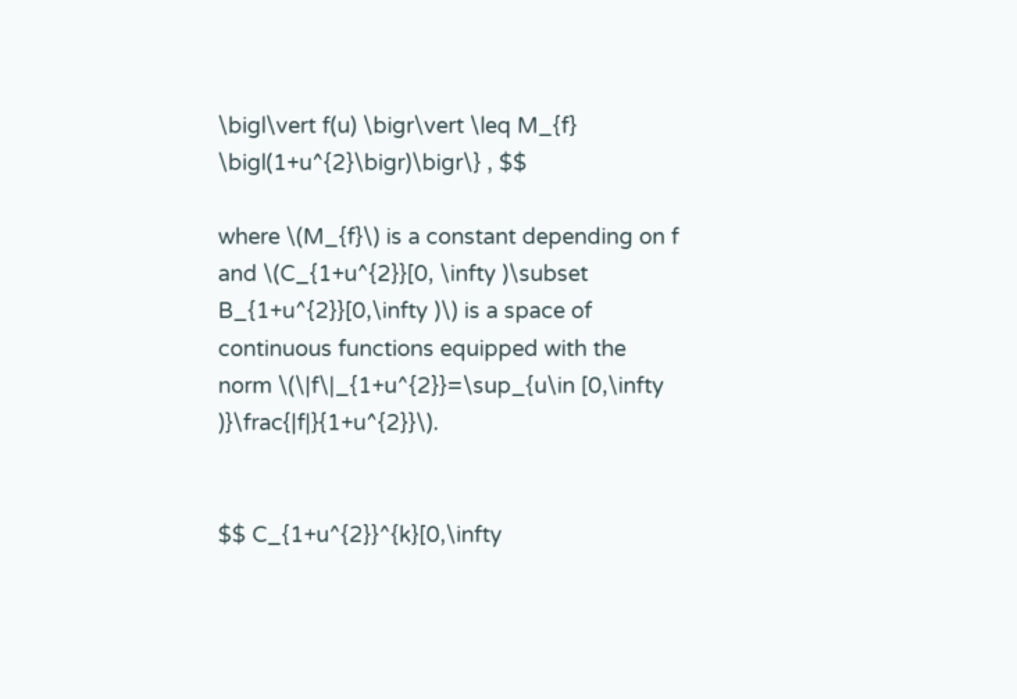\bigl\vert f(u) \bigr\vert \leq M_{f} \bigl(1+u^{2}\bigr)\bigr\} , $$

where \(M_{f}\) is a constant depending on f and \(C_{1+u^{2}}[0, \infty )\subset B_{1+u^{2}}[0,\infty )\) is a space of continuous functions equipped with the norm \(\|f\|_{1+u^{2}}=\sup_{u\in [0,\infty )}\frac{|f|}{1+u^{2}}\).


$$ C_{1+u^{2}}^{k}[0,\infty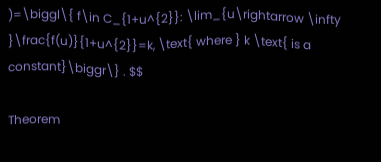)=\biggl\{ f\in C_{1+u^{2}}: \lim_{u\rightarrow \infty }\frac{f(u)}{1+u^{2}}=k, \text{ where } k \text{ is a constant}\biggr\} . $$

Theorem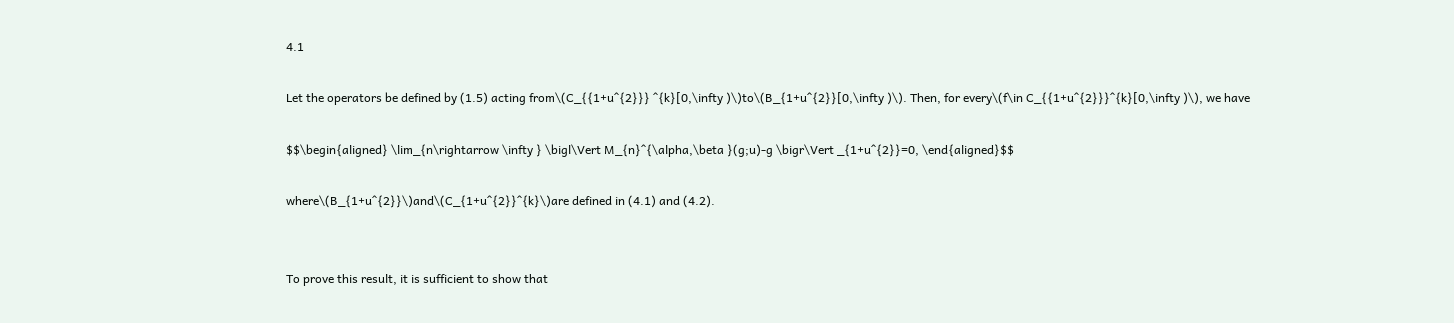4.1

Let the operators be defined by (1.5) acting from\(C_{{1+u^{2}}} ^{k}[0,\infty )\)to\(B_{1+u^{2}}[0,\infty )\). Then, for every\(f\in C_{{1+u^{2}}}^{k}[0,\infty )\), we have

$$\begin{aligned} \lim_{n\rightarrow \infty } \bigl\Vert M_{n}^{\alpha,\beta }(g;u)-g \bigr\Vert _{1+u^{2}}=0, \end{aligned}$$

where\(B_{1+u^{2}}\)and\(C_{1+u^{2}}^{k}\)are defined in (4.1) and (4.2).


To prove this result, it is sufficient to show that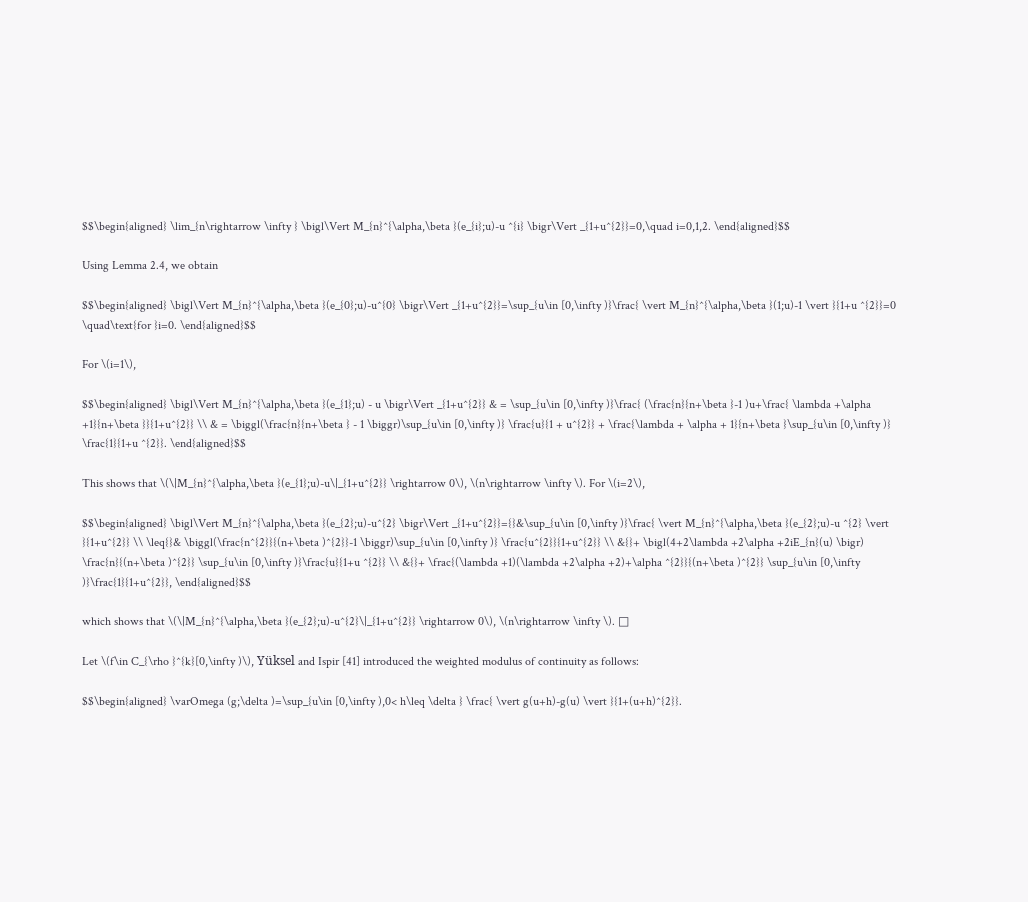$$\begin{aligned} \lim_{n\rightarrow \infty } \bigl\Vert M_{n}^{\alpha,\beta }(e_{i};u)-u ^{i} \bigr\Vert _{1+u^{2}}=0,\quad i=0,1,2. \end{aligned}$$

Using Lemma 2.4, we obtain

$$\begin{aligned} \bigl\Vert M_{n}^{\alpha,\beta }(e_{0};u)-u^{0} \bigr\Vert _{1+u^{2}}=\sup_{u\in [0,\infty )}\frac{ \vert M_{n}^{\alpha,\beta }(1;u)-1 \vert }{1+u ^{2}}=0 \quad\text{for }i=0. \end{aligned}$$

For \(i=1\),

$$\begin{aligned} \bigl\Vert M_{n}^{\alpha,\beta }(e_{1};u) - u \bigr\Vert _{1+u^{2}} & = \sup_{u\in [0,\infty )}\frac{ (\frac{n}{n+\beta }-1 )u+\frac{ \lambda +\alpha +1}{n+\beta }}{1+u^{2}} \\ & = \biggl(\frac{n}{n+\beta } - 1 \biggr)\sup_{u\in [0,\infty )} \frac{u}{1 + u^{2}} + \frac{\lambda + \alpha + 1}{n+\beta }\sup_{u\in [0,\infty )} \frac{1}{1+u ^{2}}. \end{aligned}$$

This shows that \(\|M_{n}^{\alpha,\beta }(e_{1};u)-u\|_{1+u^{2}} \rightarrow 0\), \(n\rightarrow \infty \). For \(i=2\),

$$\begin{aligned} \bigl\Vert M_{n}^{\alpha,\beta }(e_{2};u)-u^{2} \bigr\Vert _{1+u^{2}}={}&\sup_{u\in [0,\infty )}\frac{ \vert M_{n}^{\alpha,\beta }(e_{2};u)-u ^{2} \vert }{1+u^{2}} \\ \leq{}& \biggl(\frac{n^{2}}{(n+\beta )^{2}}-1 \biggr)\sup_{u\in [0,\infty )} \frac{u^{2}}{1+u^{2}} \\ &{}+ \bigl(4+2\lambda +2\alpha +2iE_{n}(u) \bigr) \frac{n}{(n+\beta )^{2}} \sup_{u\in [0,\infty )}\frac{u}{1+u ^{2}} \\ &{}+ \frac{(\lambda +1)(\lambda +2\alpha +2)+\alpha ^{2}}{(n+\beta )^{2}} \sup_{u\in [0,\infty )}\frac{1}{1+u^{2}}, \end{aligned}$$

which shows that \(\|M_{n}^{\alpha,\beta }(e_{2};u)-u^{2}\|_{1+u^{2}} \rightarrow 0\), \(n\rightarrow \infty \). □

Let \(f\in C_{\rho }^{k}[0,\infty )\), Yüksel and Ispir [41] introduced the weighted modulus of continuity as follows:

$$\begin{aligned} \varOmega (g;\delta )=\sup_{u\in [0,\infty ),0< h\leq \delta } \frac{ \vert g(u+h)-g(u) \vert }{1+(u+h)^{2}}.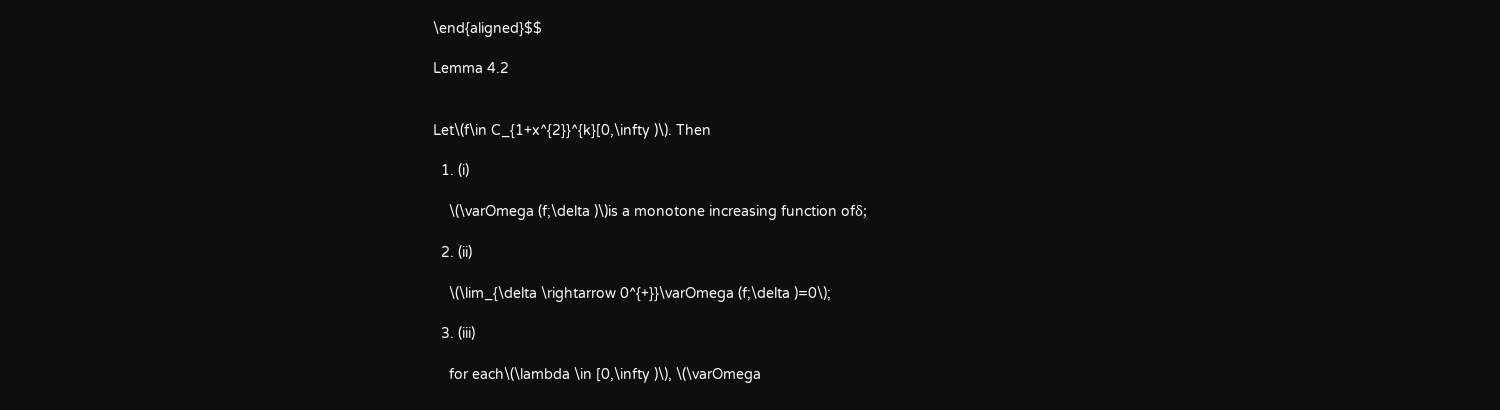\end{aligned}$$

Lemma 4.2


Let\(f\in C_{1+x^{2}}^{k}[0,\infty )\). Then

  1. (i)

    \(\varOmega (f;\delta )\)is a monotone increasing function ofδ;

  2. (ii)

    \(\lim_{\delta \rightarrow 0^{+}}\varOmega (f;\delta )=0\);

  3. (iii)

    for each\(\lambda \in [0,\infty )\), \(\varOmega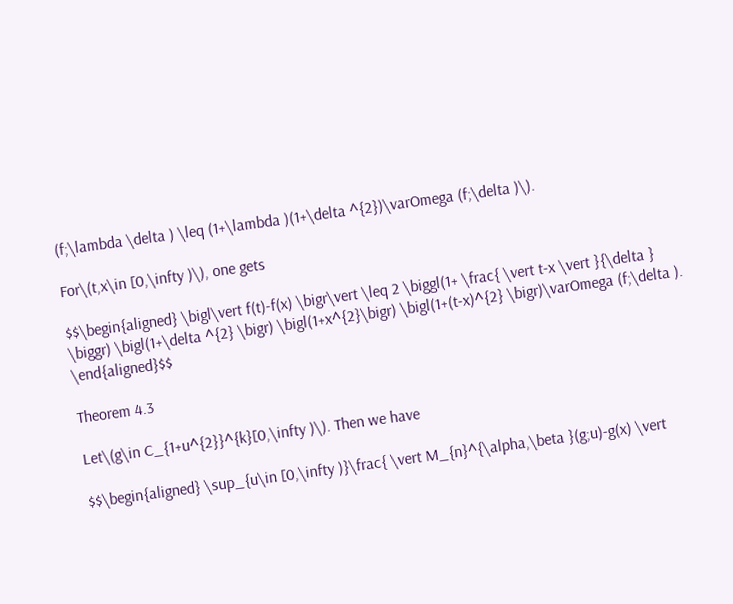(f;\lambda \delta ) \leq (1+\lambda )(1+\delta ^{2})\varOmega (f;\delta )\).

For\(t,x\in [0,\infty )\), one gets

$$\begin{aligned} \bigl\vert f(t)-f(x) \bigr\vert \leq 2 \biggl(1+ \frac{ \vert t-x \vert }{\delta } \biggr) \bigl(1+\delta ^{2} \bigr) \bigl(1+x^{2}\bigr) \bigl(1+(t-x)^{2} \bigr)\varOmega (f;\delta ). \end{aligned}$$

Theorem 4.3

Let\(g\in C_{1+u^{2}}^{k}[0,\infty )\). Then we have

$$\begin{aligned} \sup_{u\in [0,\infty )}\frac{ \vert M_{n}^{\alpha,\beta }(g;u)-g(x) \vert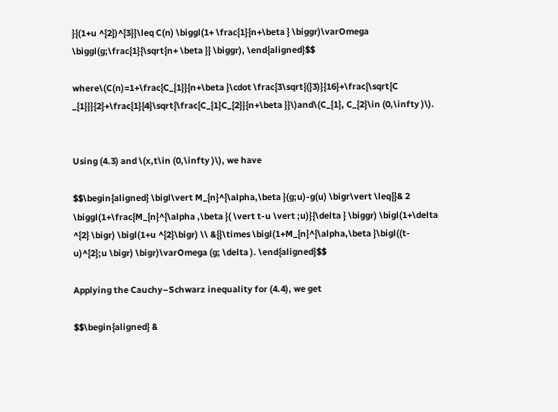}{(1+u ^{2})^{3}}\leq C(n) \biggl(1+ \frac{1}{n+\beta } \biggr)\varOmega \biggl(g;\frac{1}{\sqrt{n+ \beta }} \biggr), \end{aligned}$$

where\(C(n)=1+\frac{C_{1}}{n+\beta }\cdot \frac{3\sqrt{(}3)}{16}+\frac{\sqrt{C _{1}}}{2}+\frac{1}{4}\sqrt{\frac{C_{1}C_{2}}{n+\beta }}\)and\(C_{1}, C_{2}\in (0,\infty )\).


Using (4.3) and \(x,t\in (0,\infty )\), we have

$$\begin{aligned} \bigl\vert M_{n}^{\alpha,\beta }(g;u)-g(u) \bigr\vert \leq{}& 2 \biggl(1+\frac{M_{n}^{\alpha ,\beta }( \vert t-u \vert ;u)}{\delta } \biggr) \bigl(1+\delta ^{2} \bigr) \bigl(1+u ^{2}\bigr) \\ &{}\times \bigl(1+M_{n}^{\alpha,\beta }\bigl((t-u)^{2};u \bigr) \bigr)\varOmega (g; \delta ). \end{aligned}$$

Applying the Cauchy–Schwarz inequality for (4.4), we get

$$\begin{aligned} &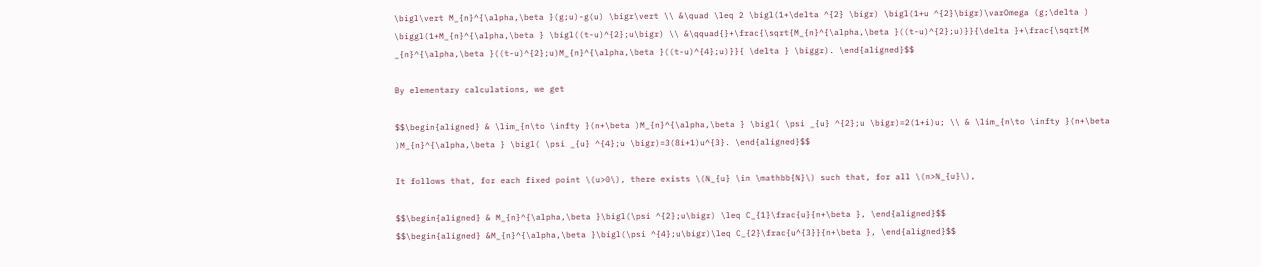\bigl\vert M_{n}^{\alpha,\beta }(g;u)-g(u) \bigr\vert \\ &\quad \leq 2 \bigl(1+\delta ^{2} \bigr) \bigl(1+u ^{2}\bigr)\varOmega (g;\delta ) \biggl(1+M_{n}^{\alpha,\beta } \bigl((t-u)^{2};u\bigr) \\ &\qquad{}+\frac{\sqrt{M_{n}^{\alpha,\beta }((t-u)^{2};u)}}{\delta }+\frac{\sqrt{M _{n}^{\alpha,\beta }((t-u)^{2};u)M_{n}^{\alpha,\beta }((t-u)^{4};u)}}{ \delta } \biggr). \end{aligned}$$

By elementary calculations, we get

$$\begin{aligned} & \lim_{n\to \infty }(n+\beta )M_{n}^{\alpha,\beta } \bigl( \psi _{u} ^{2};u \bigr)=2(1+i)u; \\ & \lim_{n\to \infty }(n+\beta )M_{n}^{\alpha,\beta } \bigl( \psi _{u} ^{4};u \bigr)=3(8i+1)u^{3}. \end{aligned}$$

It follows that, for each fixed point \(u>0\), there exists \(N_{u} \in \mathbb{N}\) such that, for all \(n>N_{u}\),

$$\begin{aligned} & M_{n}^{\alpha,\beta }\bigl(\psi ^{2};u\bigr) \leq C_{1}\frac{u}{n+\beta }, \end{aligned}$$
$$\begin{aligned} &M_{n}^{\alpha,\beta }\bigl(\psi ^{4};u\bigr)\leq C_{2}\frac{u^{3}}{n+\beta }, \end{aligned}$$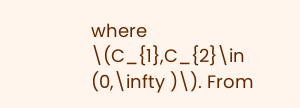where \(C_{1},C_{2}\in (0,\infty )\). From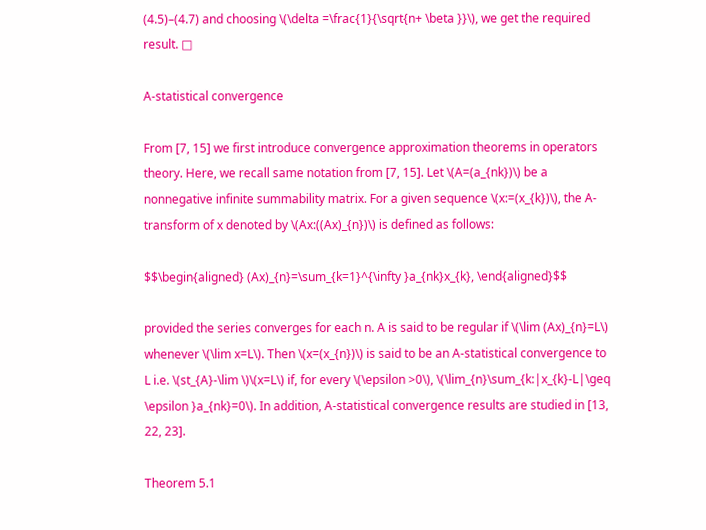(4.5)–(4.7) and choosing \(\delta =\frac{1}{\sqrt{n+ \beta }}\), we get the required result. □

A-statistical convergence

From [7, 15] we first introduce convergence approximation theorems in operators theory. Here, we recall same notation from [7, 15]. Let \(A=(a_{nk})\) be a nonnegative infinite summability matrix. For a given sequence \(x:=(x_{k})\), the A-transform of x denoted by \(Ax:((Ax)_{n})\) is defined as follows:

$$\begin{aligned} (Ax)_{n}=\sum_{k=1}^{\infty }a_{nk}x_{k}, \end{aligned}$$

provided the series converges for each n. A is said to be regular if \(\lim (Ax)_{n}=L\) whenever \(\lim x=L\). Then \(x=(x_{n})\) is said to be an A-statistical convergence to L i.e. \(st_{A}-\lim \)\(x=L\) if, for every \(\epsilon >0\), \(\lim_{n}\sum_{k:|x_{k}-L|\geq \epsilon }a_{nk}=0\). In addition, A-statistical convergence results are studied in [13, 22, 23].

Theorem 5.1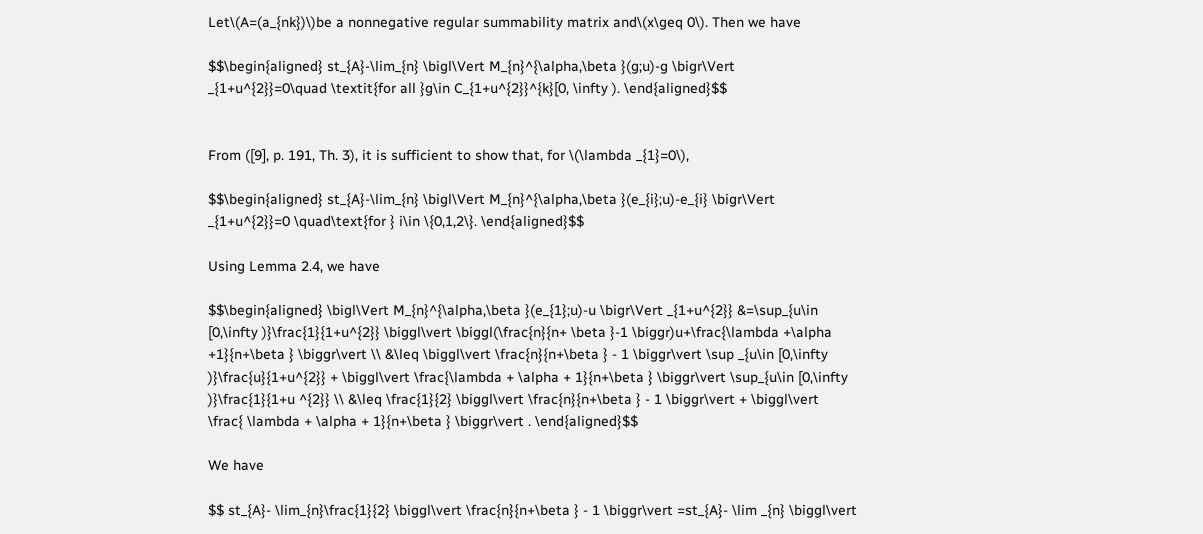Let\(A=(a_{nk})\)be a nonnegative regular summability matrix and\(x\geq 0\). Then we have

$$\begin{aligned} st_{A}-\lim_{n} \bigl\Vert M_{n}^{\alpha,\beta }(g;u)-g \bigr\Vert _{1+u^{2}}=0\quad \textit{for all }g\in C_{1+u^{2}}^{k}[0, \infty ). \end{aligned}$$


From ([9], p. 191, Th. 3), it is sufficient to show that, for \(\lambda _{1}=0\),

$$\begin{aligned} st_{A}-\lim_{n} \bigl\Vert M_{n}^{\alpha,\beta }(e_{i};u)-e_{i} \bigr\Vert _{1+u^{2}}=0 \quad\text{for } i\in \{0,1,2\}. \end{aligned}$$

Using Lemma 2.4, we have

$$\begin{aligned} \bigl\Vert M_{n}^{\alpha,\beta }(e_{1};u)-u \bigr\Vert _{1+u^{2}} &=\sup_{u\in [0,\infty )}\frac{1}{1+u^{2}} \biggl\vert \biggl(\frac{n}{n+ \beta }-1 \biggr)u+\frac{\lambda +\alpha +1}{n+\beta } \biggr\vert \\ &\leq \biggl\vert \frac{n}{n+\beta } - 1 \biggr\vert \sup _{u\in [0,\infty )}\frac{u}{1+u^{2}} + \biggl\vert \frac{\lambda + \alpha + 1}{n+\beta } \biggr\vert \sup_{u\in [0,\infty )}\frac{1}{1+u ^{2}} \\ &\leq \frac{1}{2} \biggl\vert \frac{n}{n+\beta } - 1 \biggr\vert + \biggl\vert \frac{ \lambda + \alpha + 1}{n+\beta } \biggr\vert . \end{aligned}$$

We have

$$ st_{A}- \lim_{n}\frac{1}{2} \biggl\vert \frac{n}{n+\beta } - 1 \biggr\vert =st_{A}- \lim _{n} \biggl\vert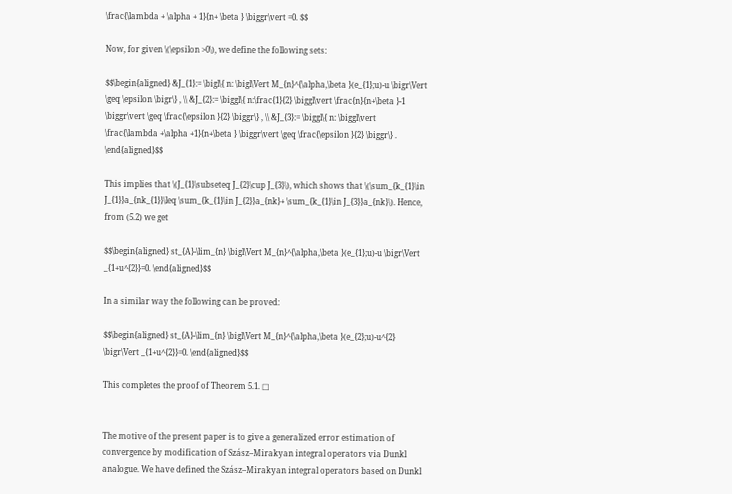\frac{\lambda + \alpha + 1}{n+ \beta } \biggr\vert =0. $$

Now, for given \(\epsilon >0\), we define the following sets:

$$\begin{aligned} &J_{1}:= \bigl\{ n: \bigl\Vert M_{n}^{\alpha,\beta }(e_{1};u)-u \bigr\Vert \geq \epsilon \bigr\} , \\ &J_{2}:= \biggl\{ n:\frac{1}{2} \biggl\vert \frac{n}{n+\beta }-1 \biggr\vert \geq \frac{\epsilon }{2} \biggr\} , \\ &J_{3}:= \biggl\{ n: \biggl\vert \frac{\lambda +\alpha +1}{n+\beta } \biggr\vert \geq \frac{\epsilon }{2} \biggr\} . \end{aligned}$$

This implies that \(J_{1}\subseteq J_{2}\cup J_{3}\), which shows that \(\sum_{k_{1}\in J_{1}}a_{nk_{1}}\leq \sum_{k_{1}\in J_{2}}a_{nk}+ \sum_{k_{1}\in J_{3}}a_{nk}\). Hence, from (5.2) we get

$$\begin{aligned} st_{A}-\lim_{n} \bigl\Vert M_{n}^{\alpha,\beta }(e_{1};u)-u \bigr\Vert _{1+u^{2}}=0. \end{aligned}$$

In a similar way the following can be proved:

$$\begin{aligned} st_{A}-\lim_{n} \bigl\Vert M_{n}^{\alpha,\beta }(e_{2};u)-u^{2} \bigr\Vert _{1+u^{2}}=0. \end{aligned}$$

This completes the proof of Theorem 5.1. □


The motive of the present paper is to give a generalized error estimation of convergence by modification of Szász–Mirakyan integral operators via Dunkl analogue. We have defined the Szász–Mirakyan integral operators based on Dunkl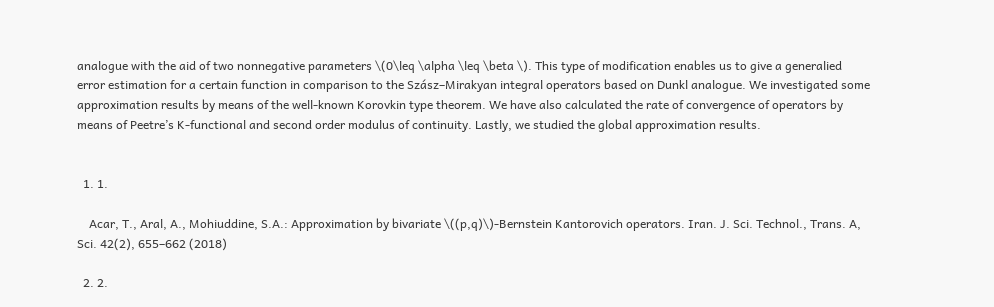analogue with the aid of two nonnegative parameters \(0\leq \alpha \leq \beta \). This type of modification enables us to give a generalied error estimation for a certain function in comparison to the Szász–Mirakyan integral operators based on Dunkl analogue. We investigated some approximation results by means of the well-known Korovkin type theorem. We have also calculated the rate of convergence of operators by means of Peetre’s K-functional and second order modulus of continuity. Lastly, we studied the global approximation results.


  1. 1.

    Acar, T., Aral, A., Mohiuddine, S.A.: Approximation by bivariate \((p,q)\)-Bernstein Kantorovich operators. Iran. J. Sci. Technol., Trans. A, Sci. 42(2), 655–662 (2018)

  2. 2.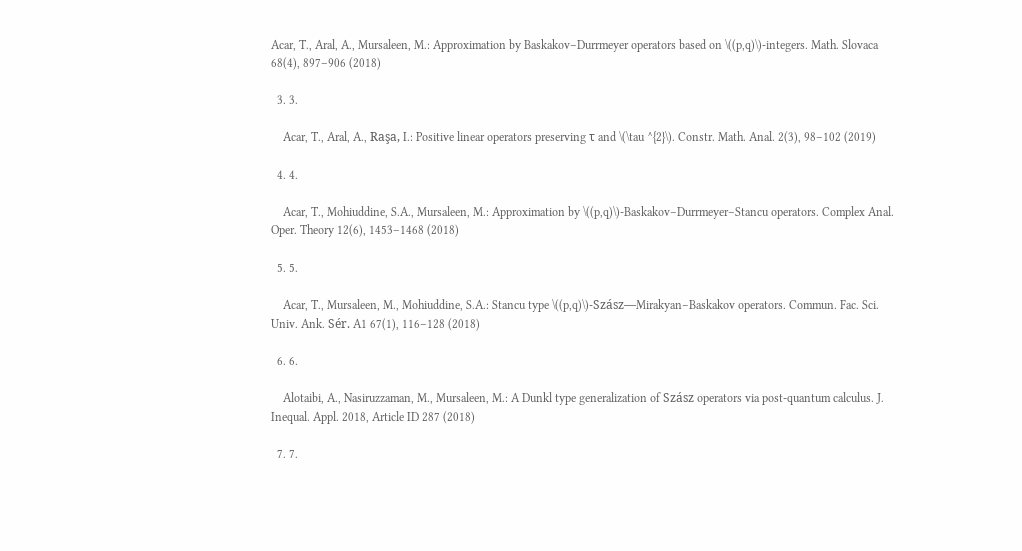Acar, T., Aral, A., Mursaleen, M.: Approximation by Baskakov–Durrmeyer operators based on \((p,q)\)-integers. Math. Slovaca 68(4), 897–906 (2018)

  3. 3.

    Acar, T., Aral, A., Raşa, I.: Positive linear operators preserving τ and \(\tau ^{2}\). Constr. Math. Anal. 2(3), 98–102 (2019)

  4. 4.

    Acar, T., Mohiuddine, S.A., Mursaleen, M.: Approximation by \((p,q)\)-Baskakov–Durrmeyer–Stancu operators. Complex Anal. Oper. Theory 12(6), 1453–1468 (2018)

  5. 5.

    Acar, T., Mursaleen, M., Mohiuddine, S.A.: Stancu type \((p,q)\)-Szász—Mirakyan–Baskakov operators. Commun. Fac. Sci. Univ. Ank. Sér. A1 67(1), 116–128 (2018)

  6. 6.

    Alotaibi, A., Nasiruzzaman, M., Mursaleen, M.: A Dunkl type generalization of Szász operators via post-quantum calculus. J. Inequal. Appl. 2018, Article ID 287 (2018)

  7. 7.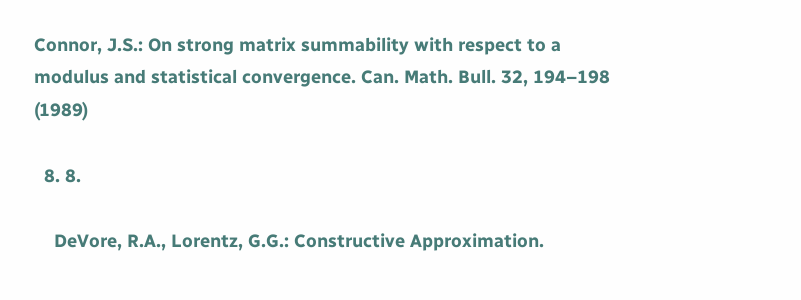Connor, J.S.: On strong matrix summability with respect to a modulus and statistical convergence. Can. Math. Bull. 32, 194–198 (1989)

  8. 8.

    DeVore, R.A., Lorentz, G.G.: Constructive Approximation.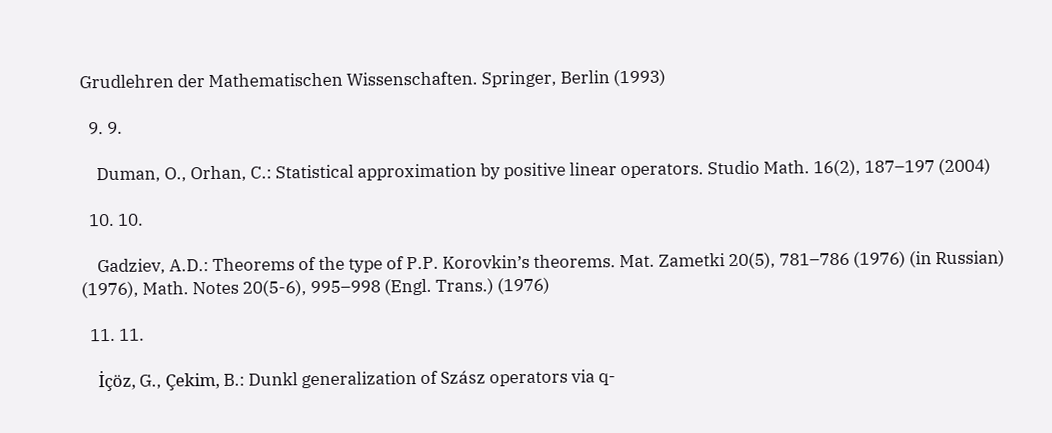Grudlehren der Mathematischen Wissenschaften. Springer, Berlin (1993)

  9. 9.

    Duman, O., Orhan, C.: Statistical approximation by positive linear operators. Studio Math. 16(2), 187–197 (2004)

  10. 10.

    Gadziev, A.D.: Theorems of the type of P.P. Korovkin’s theorems. Mat. Zametki 20(5), 781–786 (1976) (in Russian) (1976), Math. Notes 20(5-6), 995–998 (Engl. Trans.) (1976)

  11. 11.

    İçöz, G., Çekim, B.: Dunkl generalization of Szász operators via q-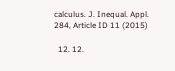calculus. J. Inequal. Appl. 284, Article ID 11 (2015)

  12. 12.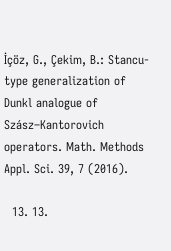İçöz, G., Çekim, B.: Stancu-type generalization of Dunkl analogue of Szász–Kantorovich operators. Math. Methods Appl. Sci. 39, 7 (2016).

  13. 13.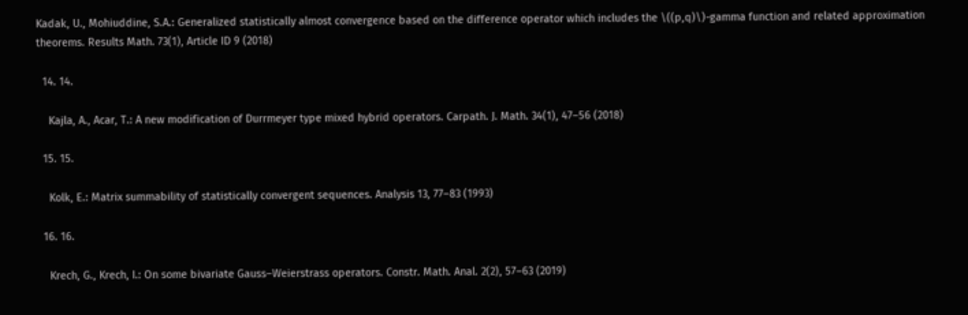Kadak, U., Mohiuddine, S.A.: Generalized statistically almost convergence based on the difference operator which includes the \((p,q)\)-gamma function and related approximation theorems. Results Math. 73(1), Article ID 9 (2018)

  14. 14.

    Kajla, A., Acar, T.: A new modification of Durrmeyer type mixed hybrid operators. Carpath. J. Math. 34(1), 47–56 (2018)

  15. 15.

    Kolk, E.: Matrix summability of statistically convergent sequences. Analysis 13, 77–83 (1993)

  16. 16.

    Krech, G., Krech, I.: On some bivariate Gauss–Weierstrass operators. Constr. Math. Anal. 2(2), 57–63 (2019)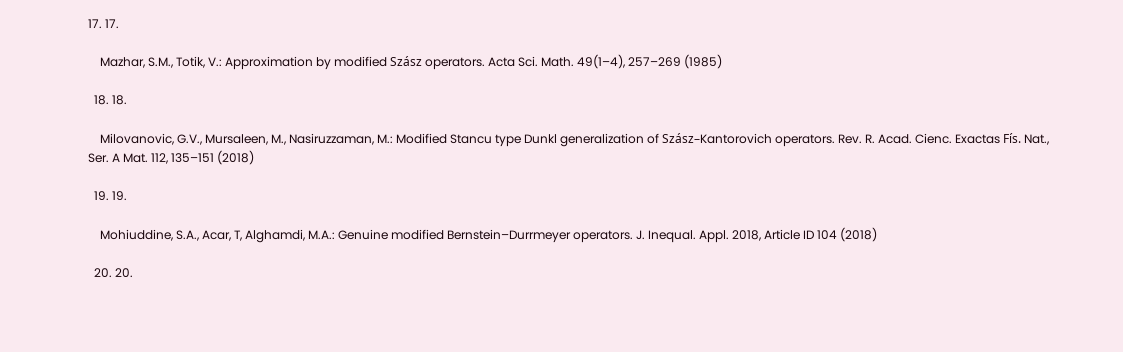17. 17.

    Mazhar, S.M., Totik, V.: Approximation by modified Szász operators. Acta Sci. Math. 49(1–4), 257–269 (1985)

  18. 18.

    Milovanovic, G.V., Mursaleen, M., Nasiruzzaman, M.: Modified Stancu type Dunkl generalization of Szász–Kantorovich operators. Rev. R. Acad. Cienc. Exactas Fís. Nat., Ser. A Mat. 112, 135–151 (2018)

  19. 19.

    Mohiuddine, S.A., Acar, T, Alghamdi, M.A.: Genuine modified Bernstein–Durrmeyer operators. J. Inequal. Appl. 2018, Article ID 104 (2018)

  20. 20.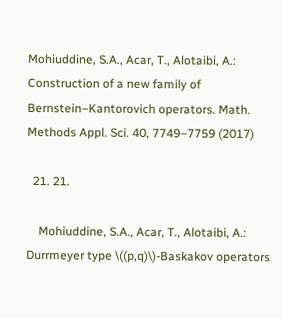Mohiuddine, S.A., Acar, T., Alotaibi, A.: Construction of a new family of Bernstein–Kantorovich operators. Math. Methods Appl. Sci. 40, 7749–7759 (2017)

  21. 21.

    Mohiuddine, S.A., Acar, T., Alotaibi, A.: Durrmeyer type \((p,q)\)-Baskakov operators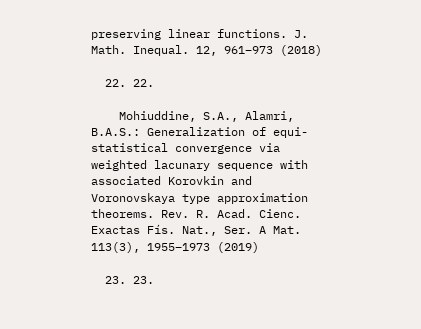preserving linear functions. J. Math. Inequal. 12, 961–973 (2018)

  22. 22.

    Mohiuddine, S.A., Alamri, B.A.S.: Generalization of equi-statistical convergence via weighted lacunary sequence with associated Korovkin and Voronovskaya type approximation theorems. Rev. R. Acad. Cienc. Exactas Fís. Nat., Ser. A Mat. 113(3), 1955–1973 (2019)

  23. 23.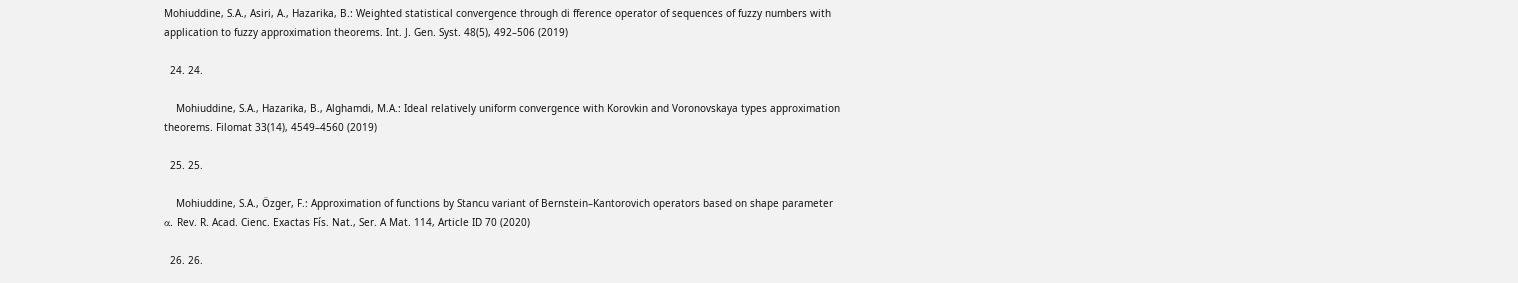Mohiuddine, S.A., Asiri, A., Hazarika, B.: Weighted statistical convergence through di fference operator of sequences of fuzzy numbers with application to fuzzy approximation theorems. Int. J. Gen. Syst. 48(5), 492–506 (2019)

  24. 24.

    Mohiuddine, S.A., Hazarika, B., Alghamdi, M.A.: Ideal relatively uniform convergence with Korovkin and Voronovskaya types approximation theorems. Filomat 33(14), 4549–4560 (2019)

  25. 25.

    Mohiuddine, S.A., Özger, F.: Approximation of functions by Stancu variant of Bernstein–Kantorovich operators based on shape parameter α. Rev. R. Acad. Cienc. Exactas Fís. Nat., Ser. A Mat. 114, Article ID 70 (2020)

  26. 26.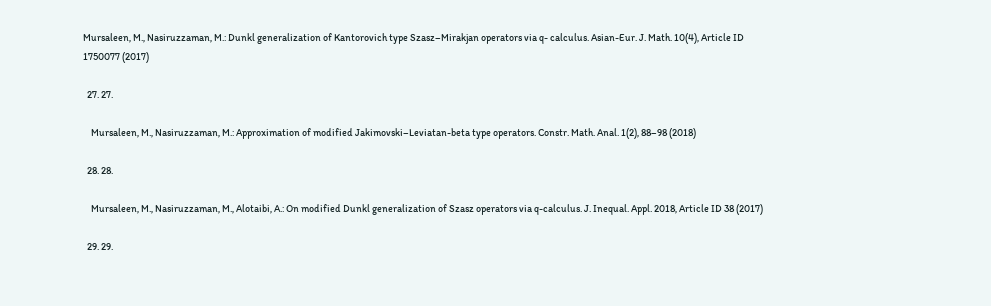Mursaleen, M., Nasiruzzaman, M.: Dunkl generalization of Kantorovich type Szasz–Mirakjan operators via q- calculus. Asian-Eur. J. Math. 10(4), Article ID 1750077 (2017)

  27. 27.

    Mursaleen, M., Nasiruzzaman, M.: Approximation of modified Jakimovski–Leviatan-beta type operators. Constr. Math. Anal. 1(2), 88–98 (2018)

  28. 28.

    Mursaleen, M., Nasiruzzaman, M., Alotaibi, A.: On modified Dunkl generalization of Szasz operators via q-calculus. J. Inequal. Appl. 2018, Article ID 38 (2017)

  29. 29.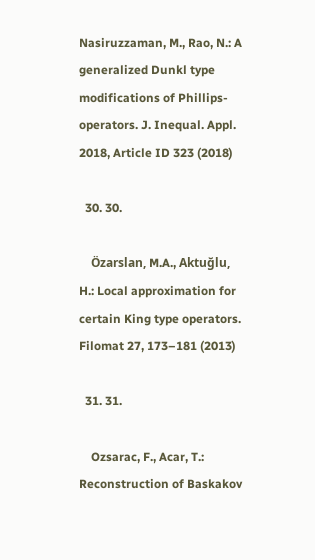Nasiruzzaman, M., Rao, N.: A generalized Dunkl type modifications of Phillips-operators. J. Inequal. Appl. 2018, Article ID 323 (2018)

  30. 30.

    Özarslan, M.A., Aktuğlu, H.: Local approximation for certain King type operators. Filomat 27, 173–181 (2013)

  31. 31.

    Ozsarac, F., Acar, T.: Reconstruction of Baskakov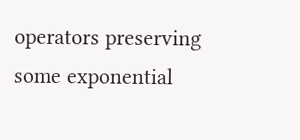operators preserving some exponential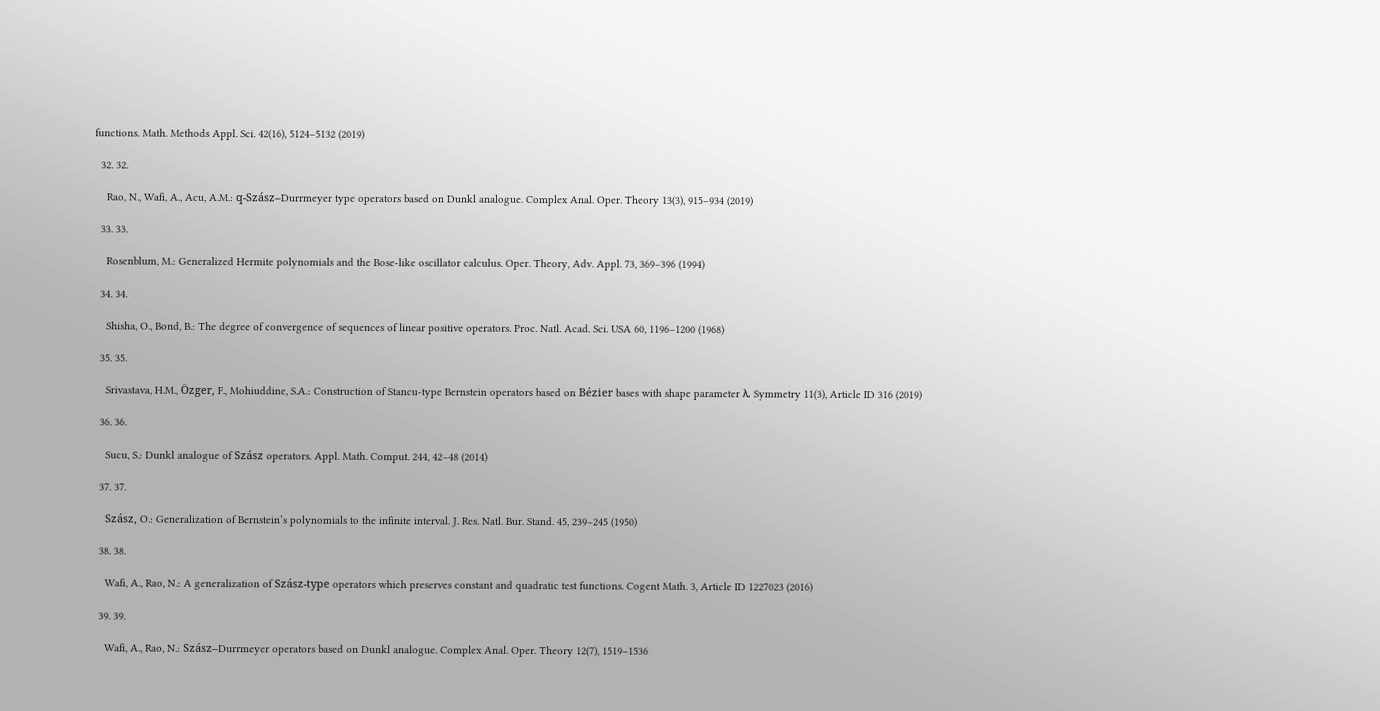functions. Math. Methods Appl. Sci. 42(16), 5124–5132 (2019)

  32. 32.

    Rao, N., Wafi, A., Acu, A.M.: q-Szász–Durrmeyer type operators based on Dunkl analogue. Complex Anal. Oper. Theory 13(3), 915–934 (2019)

  33. 33.

    Rosenblum, M.: Generalized Hermite polynomials and the Bose-like oscillator calculus. Oper. Theory, Adv. Appl. 73, 369–396 (1994)

  34. 34.

    Shisha, O., Bond, B.: The degree of convergence of sequences of linear positive operators. Proc. Natl. Acad. Sci. USA 60, 1196–1200 (1968)

  35. 35.

    Srivastava, H.M., Özger, F., Mohiuddine, S.A.: Construction of Stancu-type Bernstein operators based on Bézier bases with shape parameter λ. Symmetry 11(3), Article ID 316 (2019)

  36. 36.

    Sucu, S.: Dunkl analogue of Szász operators. Appl. Math. Comput. 244, 42–48 (2014)

  37. 37.

    Szász, O.: Generalization of Bernstein’s polynomials to the infinite interval. J. Res. Natl. Bur. Stand. 45, 239–245 (1950)

  38. 38.

    Wafi, A., Rao, N.: A generalization of Szász-type operators which preserves constant and quadratic test functions. Cogent Math. 3, Article ID 1227023 (2016)

  39. 39.

    Wafi, A., Rao, N.: Szász–Durrmeyer operators based on Dunkl analogue. Complex Anal. Oper. Theory 12(7), 1519–1536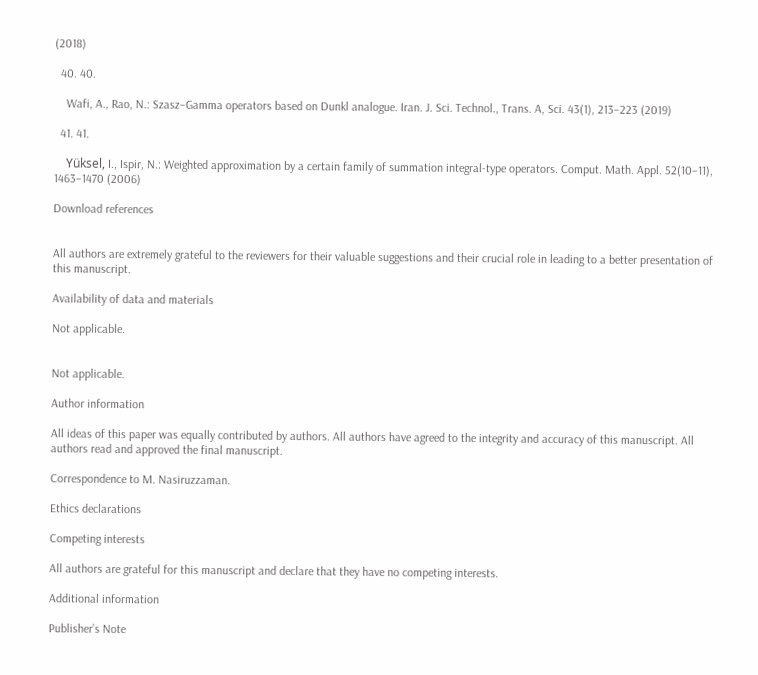(2018)

  40. 40.

    Wafi, A., Rao, N.: Szasz–Gamma operators based on Dunkl analogue. Iran. J. Sci. Technol., Trans. A, Sci. 43(1), 213–223 (2019)

  41. 41.

    Yüksel, I., Ispir, N.: Weighted approximation by a certain family of summation integral-type operators. Comput. Math. Appl. 52(10–11), 1463–1470 (2006)

Download references


All authors are extremely grateful to the reviewers for their valuable suggestions and their crucial role in leading to a better presentation of this manuscript.

Availability of data and materials

Not applicable.


Not applicable.

Author information

All ideas of this paper was equally contributed by authors. All authors have agreed to the integrity and accuracy of this manuscript. All authors read and approved the final manuscript.

Correspondence to M. Nasiruzzaman.

Ethics declarations

Competing interests

All authors are grateful for this manuscript and declare that they have no competing interests.

Additional information

Publisher’s Note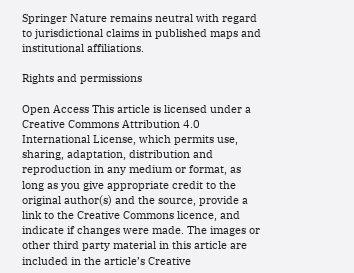Springer Nature remains neutral with regard to jurisdictional claims in published maps and institutional affiliations.

Rights and permissions

Open Access This article is licensed under a Creative Commons Attribution 4.0 International License, which permits use, sharing, adaptation, distribution and reproduction in any medium or format, as long as you give appropriate credit to the original author(s) and the source, provide a link to the Creative Commons licence, and indicate if changes were made. The images or other third party material in this article are included in the article’s Creative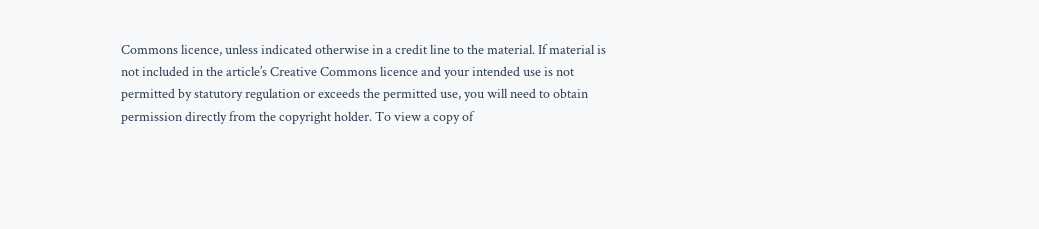Commons licence, unless indicated otherwise in a credit line to the material. If material is not included in the article’s Creative Commons licence and your intended use is not permitted by statutory regulation or exceeds the permitted use, you will need to obtain permission directly from the copyright holder. To view a copy of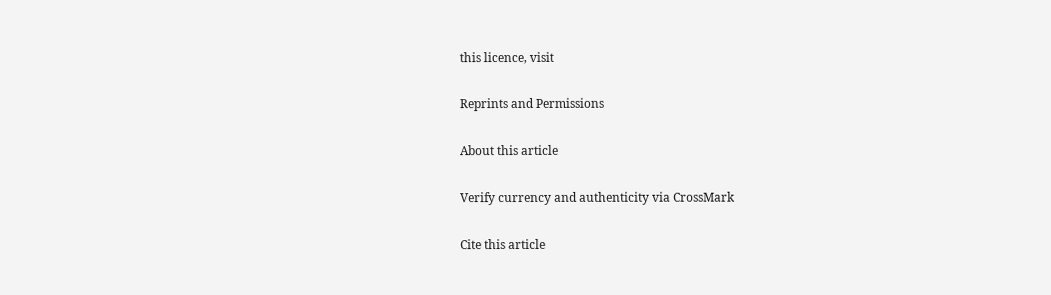this licence, visit

Reprints and Permissions

About this article

Verify currency and authenticity via CrossMark

Cite this article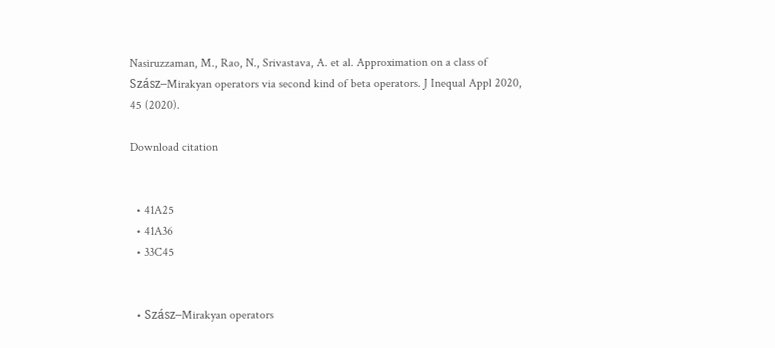Nasiruzzaman, M., Rao, N., Srivastava, A. et al. Approximation on a class of Szász–Mirakyan operators via second kind of beta operators. J Inequal Appl 2020, 45 (2020).

Download citation


  • 41A25
  • 41A36
  • 33C45


  • Szász–Mirakyan operators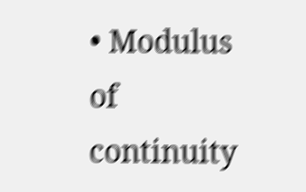• Modulus of continuity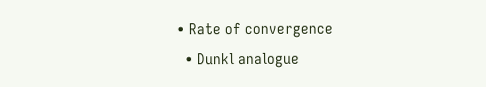• Rate of convergence
  • Dunkl analogue